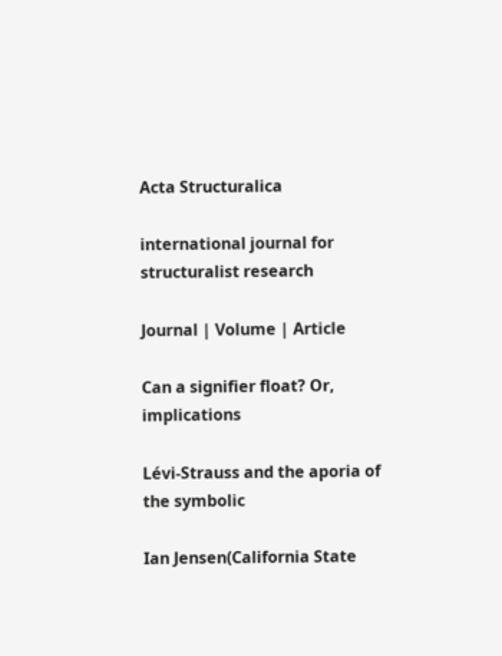Acta Structuralica

international journal for structuralist research

Journal | Volume | Article

Can a signifier float? Or, implications

Lévi-Strauss and the aporia of the symbolic

Ian Jensen(California State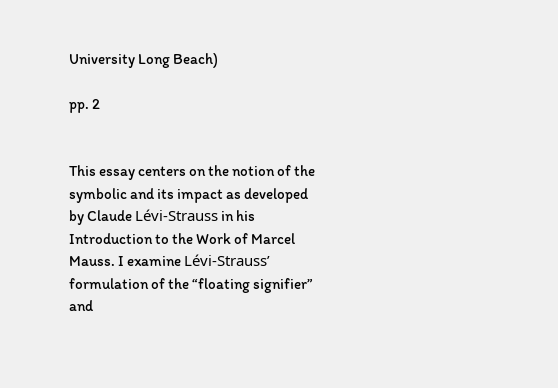University Long Beach)

pp. 2


This essay centers on the notion of the symbolic and its impact as developed by Claude Lévi-Strauss in his Introduction to the Work of Marcel Mauss. I examine Lévi-Strauss’ formulation of the “floating signifier” and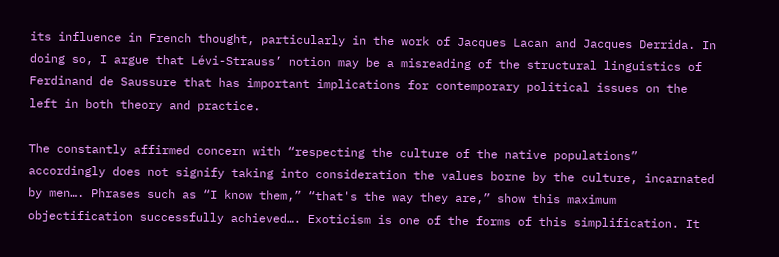its influence in French thought, particularly in the work of Jacques Lacan and Jacques Derrida. In doing so, I argue that Lévi-Strauss’ notion may be a misreading of the structural linguistics of Ferdinand de Saussure that has important implications for contemporary political issues on the left in both theory and practice.

The constantly affirmed concern with “respecting the culture of the native populations” accordingly does not signify taking into consideration the values borne by the culture, incarnated by men…. Phrases such as “I know them,” “that's the way they are,” show this maximum objectification successfully achieved…. Exoticism is one of the forms of this simplification. It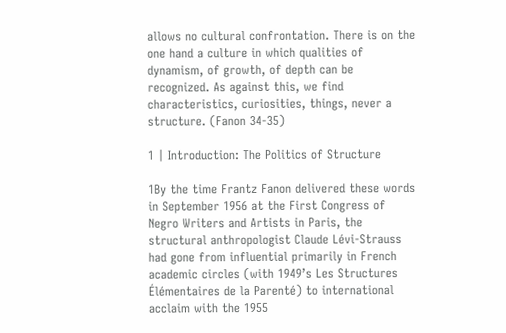allows no cultural confrontation. There is on the one hand a culture in which qualities of dynamism, of growth, of depth can be recognized. As against this, we find characteristics, curiosities, things, never a structure. (Fanon 34-35)

1 | Introduction: The Politics of Structure

1By the time Frantz Fanon delivered these words in September 1956 at the First Congress of Negro Writers and Artists in Paris, the structural anthropologist Claude Lévi-Strauss had gone from influential primarily in French academic circles (with 1949’s Les Structures Élémentaires de la Parenté) to international acclaim with the 1955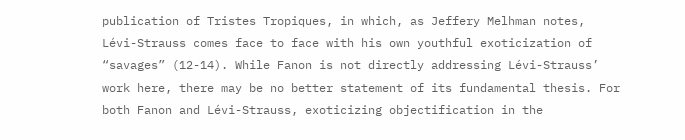publication of Tristes Tropiques, in which, as Jeffery Melhman notes, Lévi-Strauss comes face to face with his own youthful exoticization of “savages” (12-14). While Fanon is not directly addressing Lévi-Strauss’ work here, there may be no better statement of its fundamental thesis. For both Fanon and Lévi-Strauss, exoticizing objectification in the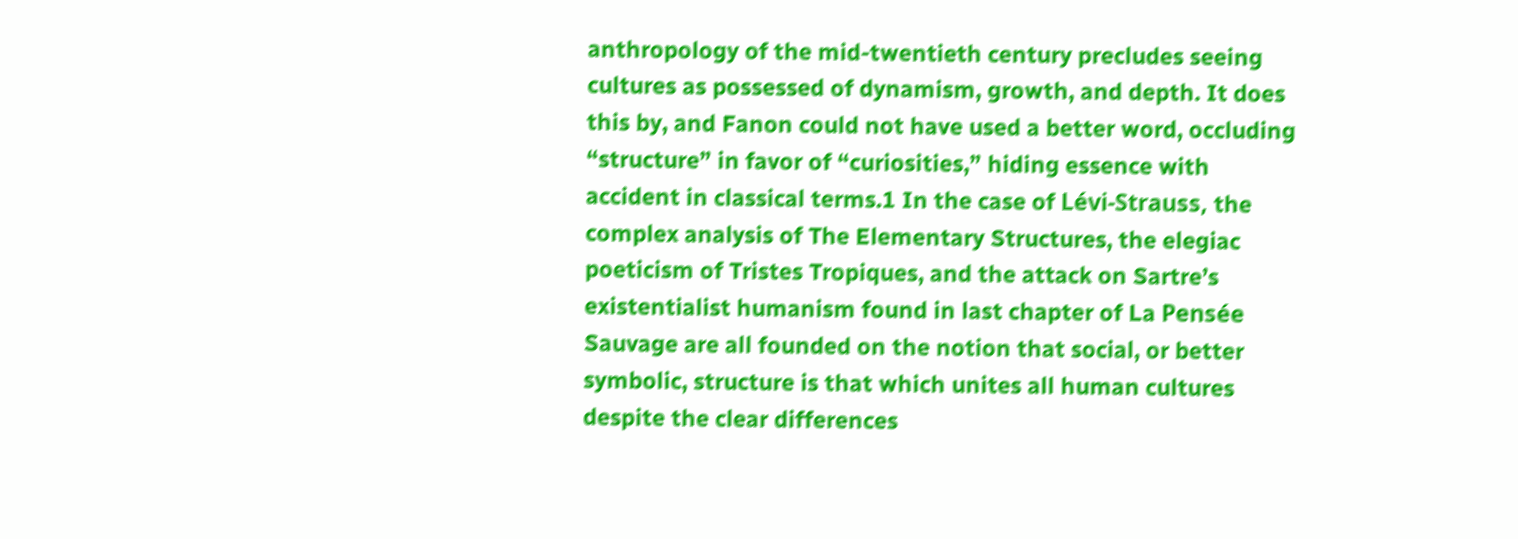anthropology of the mid-twentieth century precludes seeing cultures as possessed of dynamism, growth, and depth. It does this by, and Fanon could not have used a better word, occluding “structure” in favor of “curiosities,” hiding essence with accident in classical terms.1 In the case of Lévi-Strauss, the complex analysis of The Elementary Structures, the elegiac poeticism of Tristes Tropiques, and the attack on Sartre’s existentialist humanism found in last chapter of La Pensée Sauvage are all founded on the notion that social, or better symbolic, structure is that which unites all human cultures despite the clear differences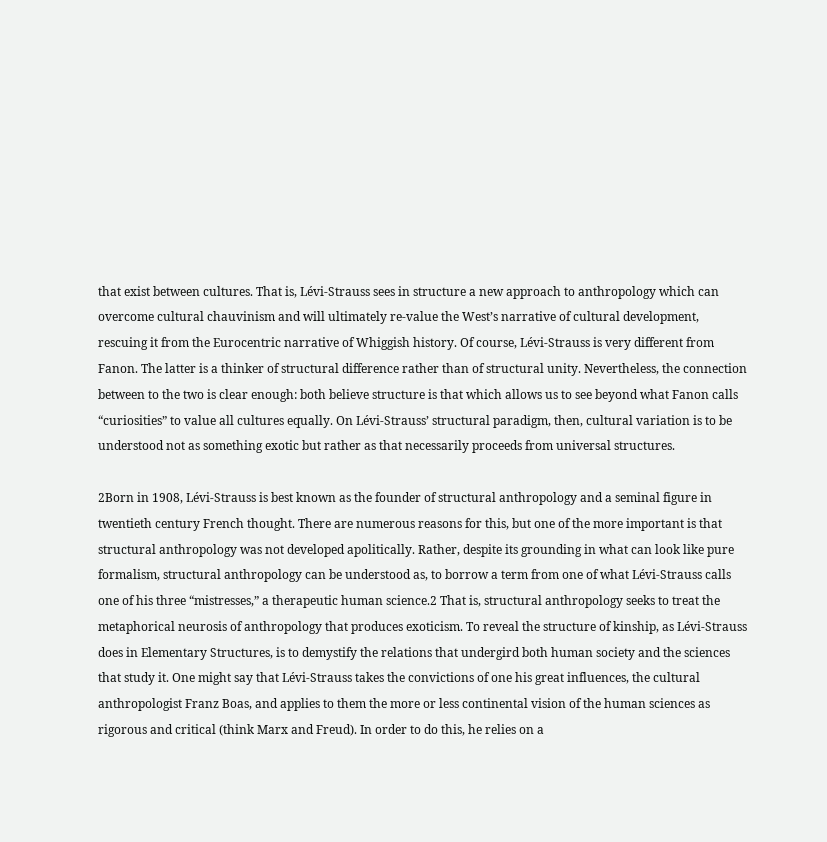that exist between cultures. That is, Lévi-Strauss sees in structure a new approach to anthropology which can overcome cultural chauvinism and will ultimately re-value the West’s narrative of cultural development, rescuing it from the Eurocentric narrative of Whiggish history. Of course, Lévi-Strauss is very different from Fanon. The latter is a thinker of structural difference rather than of structural unity. Nevertheless, the connection between to the two is clear enough: both believe structure is that which allows us to see beyond what Fanon calls “curiosities” to value all cultures equally. On Lévi-Strauss’ structural paradigm, then, cultural variation is to be understood not as something exotic but rather as that necessarily proceeds from universal structures.

2Born in 1908, Lévi-Strauss is best known as the founder of structural anthropology and a seminal figure in twentieth century French thought. There are numerous reasons for this, but one of the more important is that structural anthropology was not developed apolitically. Rather, despite its grounding in what can look like pure formalism, structural anthropology can be understood as, to borrow a term from one of what Lévi-Strauss calls one of his three “mistresses,” a therapeutic human science.2 That is, structural anthropology seeks to treat the metaphorical neurosis of anthropology that produces exoticism. To reveal the structure of kinship, as Lévi-Strauss does in Elementary Structures, is to demystify the relations that undergird both human society and the sciences that study it. One might say that Lévi-Strauss takes the convictions of one his great influences, the cultural anthropologist Franz Boas, and applies to them the more or less continental vision of the human sciences as rigorous and critical (think Marx and Freud). In order to do this, he relies on a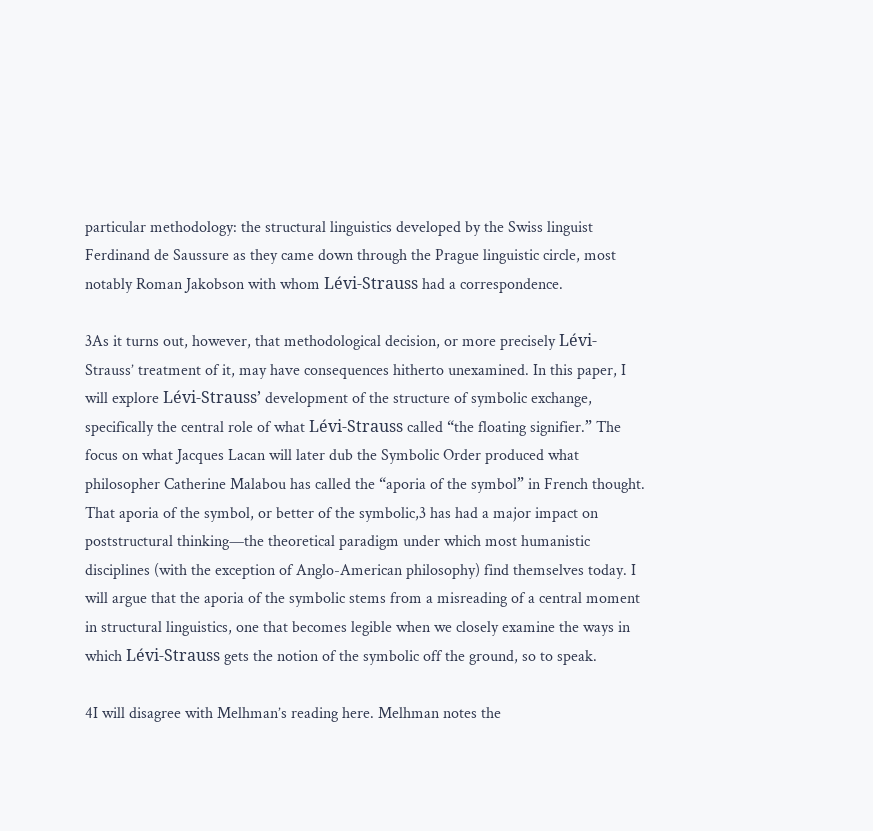particular methodology: the structural linguistics developed by the Swiss linguist Ferdinand de Saussure as they came down through the Prague linguistic circle, most notably Roman Jakobson with whom Lévi-Strauss had a correspondence.

3As it turns out, however, that methodological decision, or more precisely Lévi-Strauss’ treatment of it, may have consequences hitherto unexamined. In this paper, I will explore Lévi-Strauss’ development of the structure of symbolic exchange, specifically the central role of what Lévi-Strauss called “the floating signifier.” The focus on what Jacques Lacan will later dub the Symbolic Order produced what philosopher Catherine Malabou has called the “aporia of the symbol” in French thought. That aporia of the symbol, or better of the symbolic,3 has had a major impact on poststructural thinking—the theoretical paradigm under which most humanistic disciplines (with the exception of Anglo-American philosophy) find themselves today. I will argue that the aporia of the symbolic stems from a misreading of a central moment in structural linguistics, one that becomes legible when we closely examine the ways in which Lévi-Strauss gets the notion of the symbolic off the ground, so to speak.

4I will disagree with Melhman’s reading here. Melhman notes the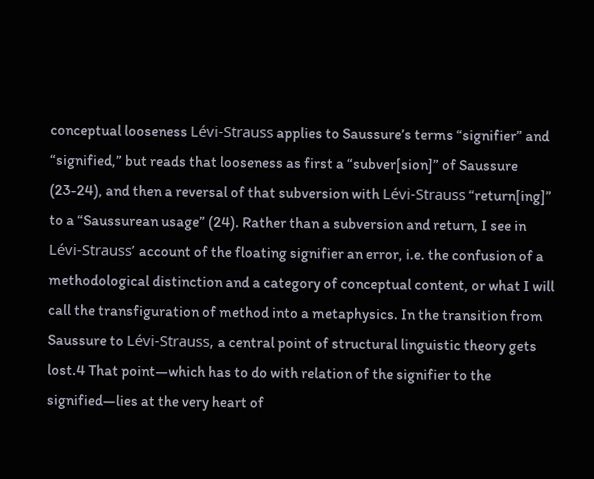conceptual looseness Lévi-Strauss applies to Saussure’s terms “signifier” and “signified,” but reads that looseness as first a “subver[sion]” of Saussure (23-24), and then a reversal of that subversion with Lévi-Strauss “return[ing]” to a “Saussurean usage” (24). Rather than a subversion and return, I see in Lévi-Strauss’ account of the floating signifier an error, i.e. the confusion of a methodological distinction and a category of conceptual content, or what I will call the transfiguration of method into a metaphysics. In the transition from Saussure to Lévi-Strauss, a central point of structural linguistic theory gets lost.4 That point—which has to do with relation of the signifier to the signified—lies at the very heart of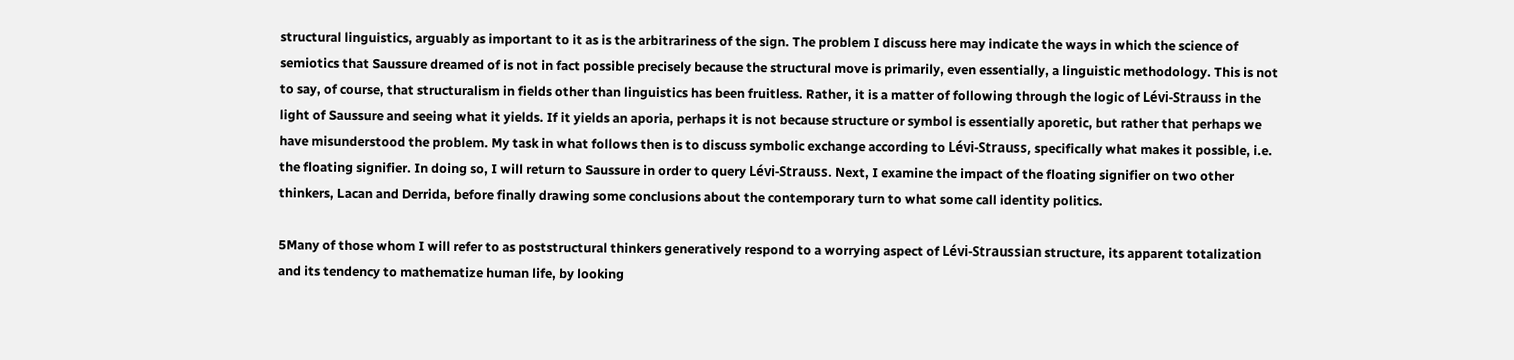structural linguistics, arguably as important to it as is the arbitrariness of the sign. The problem I discuss here may indicate the ways in which the science of semiotics that Saussure dreamed of is not in fact possible precisely because the structural move is primarily, even essentially, a linguistic methodology. This is not to say, of course, that structuralism in fields other than linguistics has been fruitless. Rather, it is a matter of following through the logic of Lévi-Strauss in the light of Saussure and seeing what it yields. If it yields an aporia, perhaps it is not because structure or symbol is essentially aporetic, but rather that perhaps we have misunderstood the problem. My task in what follows then is to discuss symbolic exchange according to Lévi-Strauss, specifically what makes it possible, i.e. the floating signifier. In doing so, I will return to Saussure in order to query Lévi-Strauss. Next, I examine the impact of the floating signifier on two other thinkers, Lacan and Derrida, before finally drawing some conclusions about the contemporary turn to what some call identity politics.

5Many of those whom I will refer to as poststructural thinkers generatively respond to a worrying aspect of Lévi-Straussian structure, its apparent totalization and its tendency to mathematize human life, by looking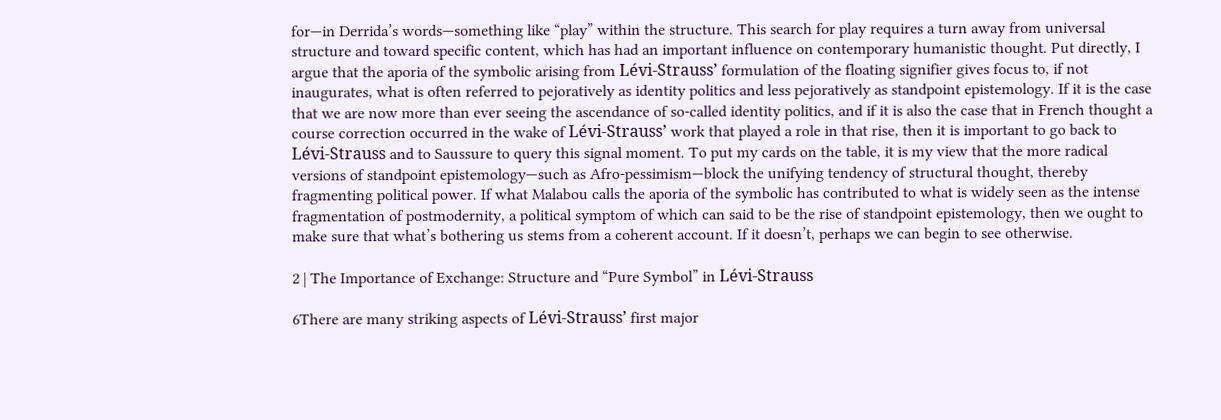for—in Derrida’s words—something like “play” within the structure. This search for play requires a turn away from universal structure and toward specific content, which has had an important influence on contemporary humanistic thought. Put directly, I argue that the aporia of the symbolic arising from Lévi-Strauss’ formulation of the floating signifier gives focus to, if not inaugurates, what is often referred to pejoratively as identity politics and less pejoratively as standpoint epistemology. If it is the case that we are now more than ever seeing the ascendance of so-called identity politics, and if it is also the case that in French thought a course correction occurred in the wake of Lévi-Strauss’ work that played a role in that rise, then it is important to go back to Lévi-Strauss and to Saussure to query this signal moment. To put my cards on the table, it is my view that the more radical versions of standpoint epistemology—such as Afro-pessimism—block the unifying tendency of structural thought, thereby fragmenting political power. If what Malabou calls the aporia of the symbolic has contributed to what is widely seen as the intense fragmentation of postmodernity, a political symptom of which can said to be the rise of standpoint epistemology, then we ought to make sure that what’s bothering us stems from a coherent account. If it doesn’t, perhaps we can begin to see otherwise.

2 | The Importance of Exchange: Structure and “Pure Symbol” in Lévi-Strauss

6There are many striking aspects of Lévi-Strauss’ first major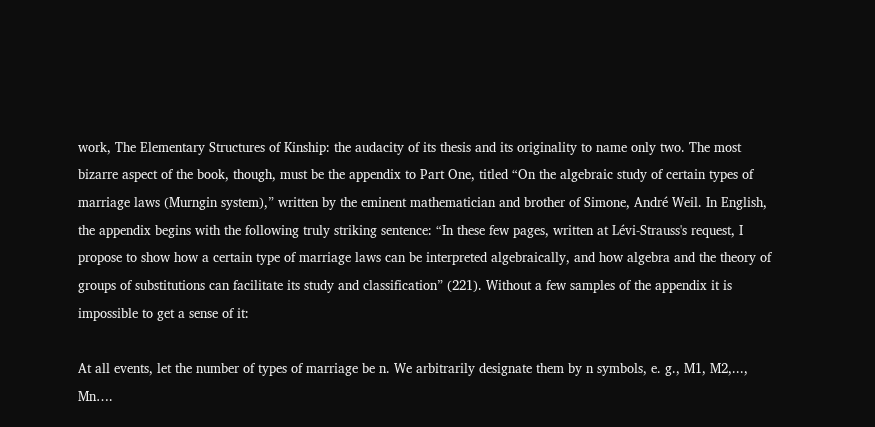work, The Elementary Structures of Kinship: the audacity of its thesis and its originality to name only two. The most bizarre aspect of the book, though, must be the appendix to Part One, titled “On the algebraic study of certain types of marriage laws (Murngin system),” written by the eminent mathematician and brother of Simone, André Weil. In English, the appendix begins with the following truly striking sentence: “In these few pages, written at Lévi-Strauss's request, I propose to show how a certain type of marriage laws can be interpreted algebraically, and how algebra and the theory of groups of substitutions can facilitate its study and classification” (221). Without a few samples of the appendix it is impossible to get a sense of it:

At all events, let the number of types of marriage be n. We arbitrarily designate them by n symbols, e. g., M1, M2,..., Mn….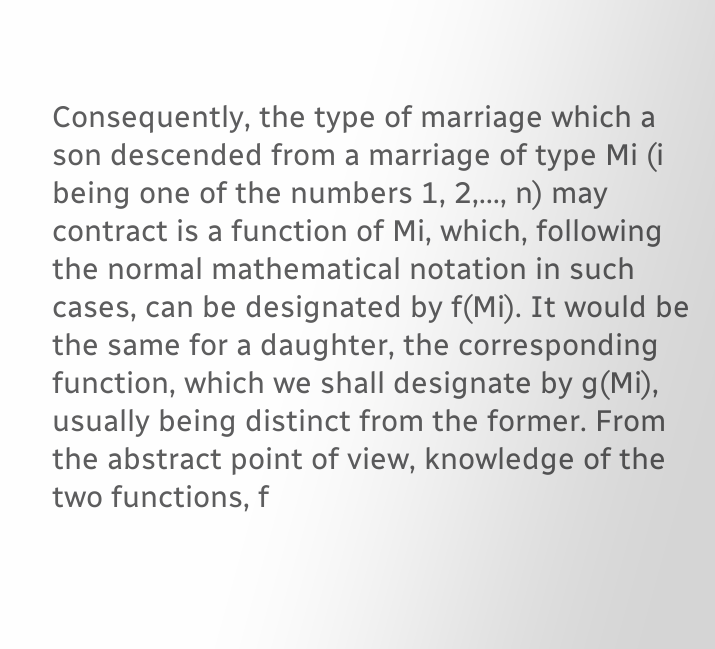Consequently, the type of marriage which a son descended from a marriage of type Mi (i being one of the numbers 1, 2,..., n) may contract is a function of Mi, which, following the normal mathematical notation in such cases, can be designated by f(Mi). It would be the same for a daughter, the corresponding function, which we shall designate by g(Mi), usually being distinct from the former. From the abstract point of view, knowledge of the two functions, f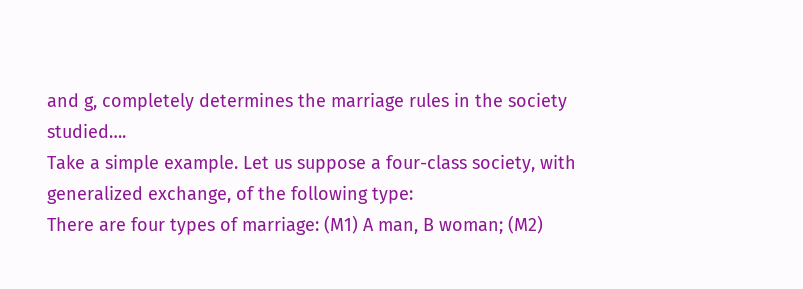and g, completely determines the marriage rules in the society studied….
Take a simple example. Let us suppose a four-class society, with generalized exchange, of the following type:
There are four types of marriage: (M1) A man, B woman; (M2)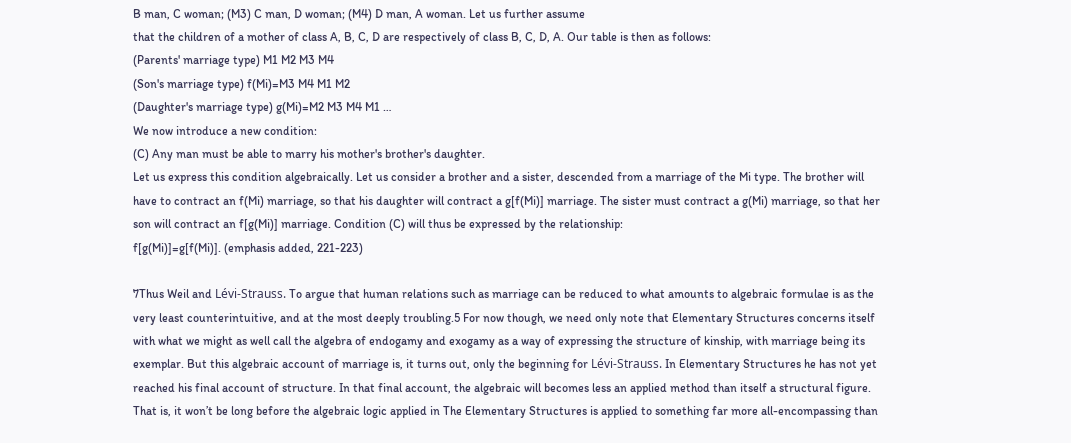B man, C woman; (M3) C man, D woman; (M4) D man, A woman. Let us further assume
that the children of a mother of class A, B, C, D are respectively of class B, C, D, A. Our table is then as follows:
(Parents' marriage type) M1 M2 M3 M4
(Son's marriage type) f(Mi)=M3 M4 M1 M2
(Daughter's marriage type) g(Mi)=M2 M3 M4 M1 …
We now introduce a new condition:
(C) Any man must be able to marry his mother's brother's daughter.
Let us express this condition algebraically. Let us consider a brother and a sister, descended from a marriage of the Mi type. The brother will have to contract an f(Mi) marriage, so that his daughter will contract a g[f(Mi)] marriage. The sister must contract a g(Mi) marriage, so that her son will contract an f[g(Mi)] marriage. Condition (C) will thus be expressed by the relationship:
f[g(Mi)]=g[f(Mi)]. (emphasis added, 221-223)

7Thus Weil and Lévi-Strauss. To argue that human relations such as marriage can be reduced to what amounts to algebraic formulae is as the very least counterintuitive, and at the most deeply troubling.5 For now though, we need only note that Elementary Structures concerns itself with what we might as well call the algebra of endogamy and exogamy as a way of expressing the structure of kinship, with marriage being its exemplar. But this algebraic account of marriage is, it turns out, only the beginning for Lévi-Strauss. In Elementary Structures he has not yet reached his final account of structure. In that final account, the algebraic will becomes less an applied method than itself a structural figure. That is, it won’t be long before the algebraic logic applied in The Elementary Structures is applied to something far more all-encompassing than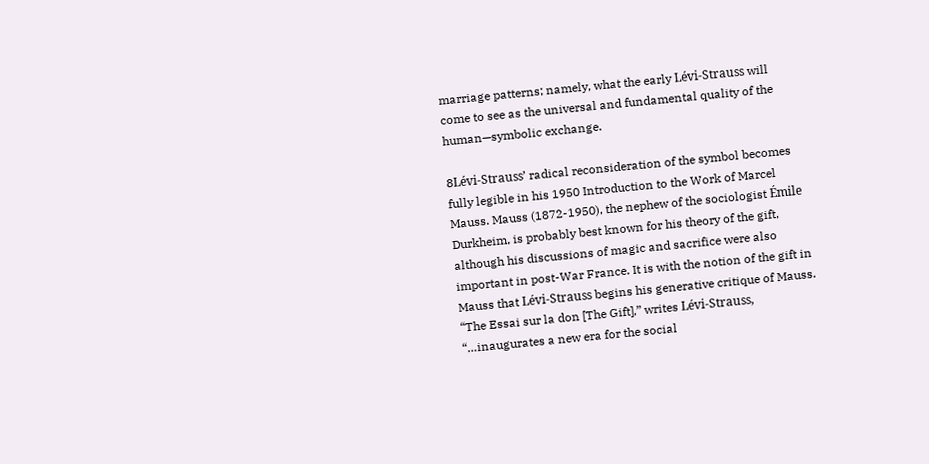marriage patterns; namely, what the early Lévi-Strauss will come to see as the universal and fundamental quality of the human—symbolic exchange.

8Lévi-Strauss’ radical reconsideration of the symbol becomes fully legible in his 1950 Introduction to the Work of Marcel Mauss. Mauss (1872-1950), the nephew of the sociologist Émile Durkheim, is probably best known for his theory of the gift, although his discussions of magic and sacrifice were also important in post-War France. It is with the notion of the gift in Mauss that Lévi-Strauss begins his generative critique of Mauss. “The Essai sur la don [The Gift],” writes Lévi-Strauss, “…inaugurates a new era for the social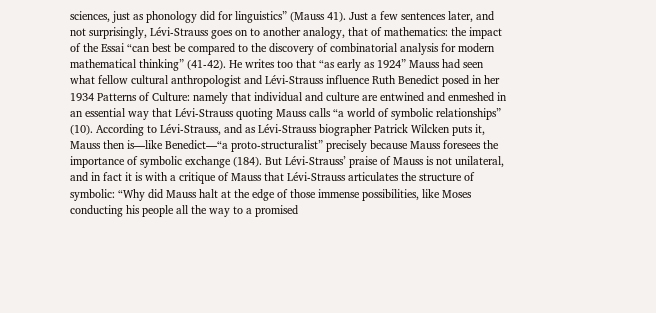sciences, just as phonology did for linguistics” (Mauss 41). Just a few sentences later, and not surprisingly, Lévi-Strauss goes on to another analogy, that of mathematics: the impact of the Essai “can best be compared to the discovery of combinatorial analysis for modern mathematical thinking” (41-42). He writes too that “as early as 1924” Mauss had seen what fellow cultural anthropologist and Lévi-Strauss influence Ruth Benedict posed in her 1934 Patterns of Culture: namely that individual and culture are entwined and enmeshed in an essential way that Lévi-Strauss quoting Mauss calls “a world of symbolic relationships” (10). According to Lévi-Strauss, and as Lévi-Strauss biographer Patrick Wilcken puts it, Mauss then is—like Benedict—“a proto-structuralist” precisely because Mauss foresees the importance of symbolic exchange (184). But Lévi-Strauss’ praise of Mauss is not unilateral, and in fact it is with a critique of Mauss that Lévi-Strauss articulates the structure of symbolic: “Why did Mauss halt at the edge of those immense possibilities, like Moses conducting his people all the way to a promised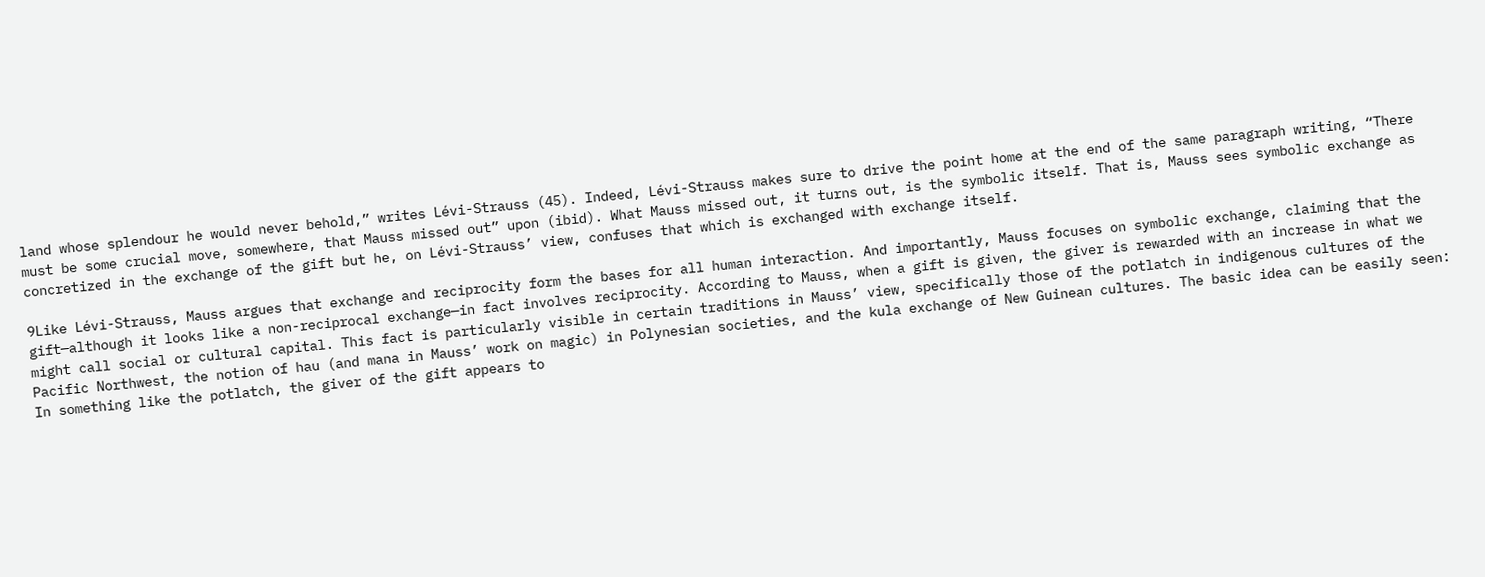land whose splendour he would never behold,” writes Lévi-Strauss (45). Indeed, Lévi-Strauss makes sure to drive the point home at the end of the same paragraph writing, “There must be some crucial move, somewhere, that Mauss missed out” upon (ibid). What Mauss missed out, it turns out, is the symbolic itself. That is, Mauss sees symbolic exchange as concretized in the exchange of the gift but he, on Lévi-Strauss’ view, confuses that which is exchanged with exchange itself.

9Like Lévi-Strauss, Mauss argues that exchange and reciprocity form the bases for all human interaction. And importantly, Mauss focuses on symbolic exchange, claiming that the gift—although it looks like a non-reciprocal exchange—in fact involves reciprocity. According to Mauss, when a gift is given, the giver is rewarded with an increase in what we might call social or cultural capital. This fact is particularly visible in certain traditions in Mauss’ view, specifically those of the potlatch in indigenous cultures of the Pacific Northwest, the notion of hau (and mana in Mauss’ work on magic) in Polynesian societies, and the kula exchange of New Guinean cultures. The basic idea can be easily seen: In something like the potlatch, the giver of the gift appears to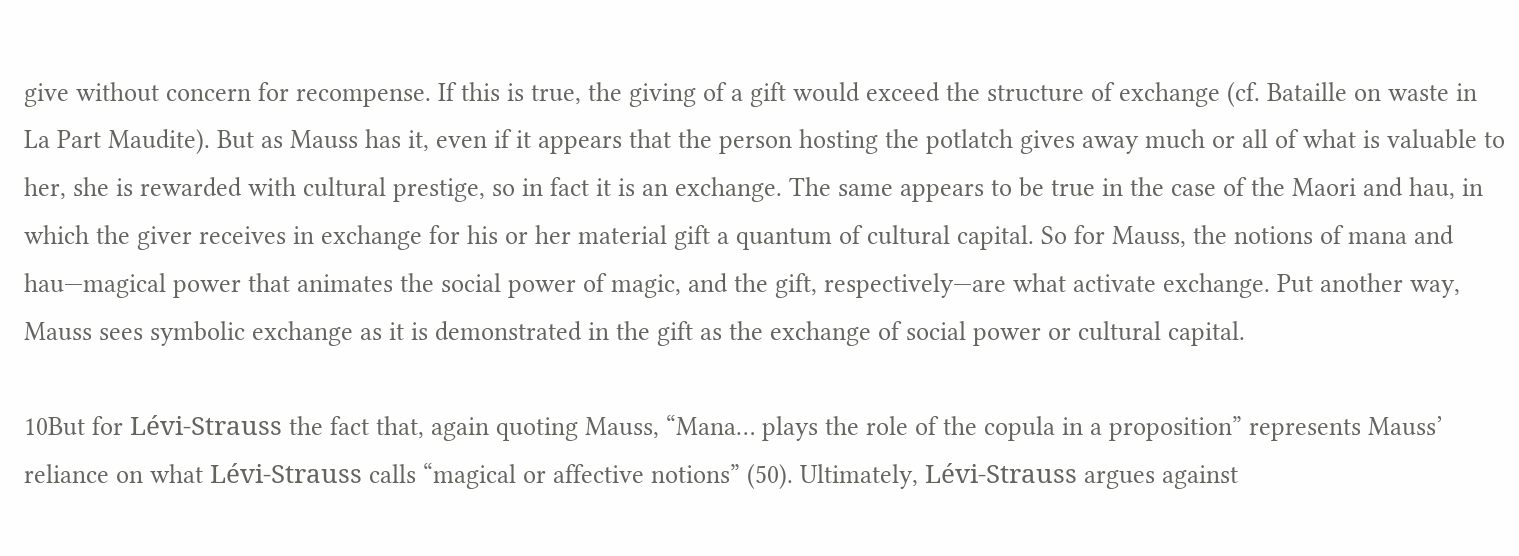give without concern for recompense. If this is true, the giving of a gift would exceed the structure of exchange (cf. Bataille on waste in La Part Maudite). But as Mauss has it, even if it appears that the person hosting the potlatch gives away much or all of what is valuable to her, she is rewarded with cultural prestige, so in fact it is an exchange. The same appears to be true in the case of the Maori and hau, in which the giver receives in exchange for his or her material gift a quantum of cultural capital. So for Mauss, the notions of mana and hau—magical power that animates the social power of magic, and the gift, respectively—are what activate exchange. Put another way, Mauss sees symbolic exchange as it is demonstrated in the gift as the exchange of social power or cultural capital.

10But for Lévi-Strauss the fact that, again quoting Mauss, “Mana… plays the role of the copula in a proposition” represents Mauss’ reliance on what Lévi-Strauss calls “magical or affective notions” (50). Ultimately, Lévi-Strauss argues against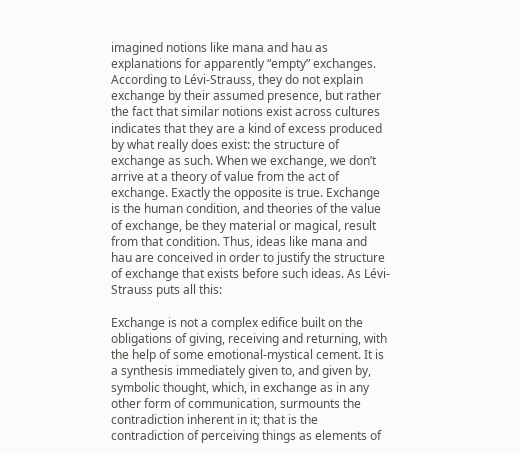imagined notions like mana and hau as explanations for apparently “empty” exchanges. According to Lévi-Strauss, they do not explain exchange by their assumed presence, but rather the fact that similar notions exist across cultures indicates that they are a kind of excess produced by what really does exist: the structure of exchange as such. When we exchange, we don’t arrive at a theory of value from the act of exchange. Exactly the opposite is true. Exchange is the human condition, and theories of the value of exchange, be they material or magical, result from that condition. Thus, ideas like mana and hau are conceived in order to justify the structure of exchange that exists before such ideas. As Lévi-Strauss puts all this:

Exchange is not a complex edifice built on the obligations of giving, receiving and returning, with the help of some emotional-mystical cement. It is a synthesis immediately given to, and given by, symbolic thought, which, in exchange as in any other form of communication, surmounts the contradiction inherent in it; that is the contradiction of perceiving things as elements of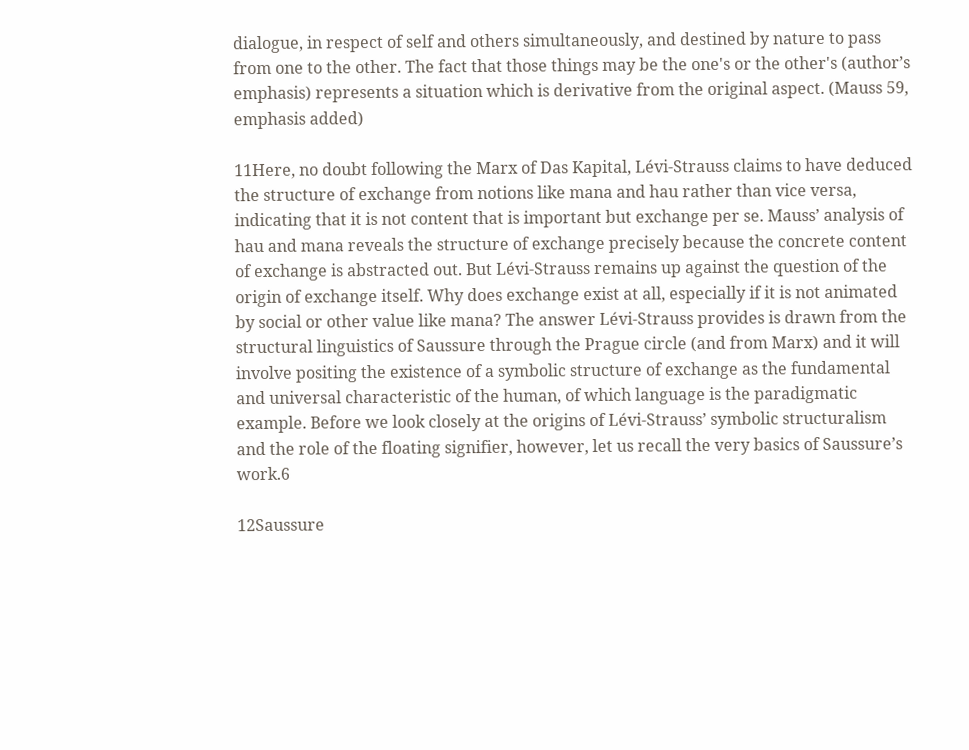dialogue, in respect of self and others simultaneously, and destined by nature to pass from one to the other. The fact that those things may be the one's or the other's (author’s emphasis) represents a situation which is derivative from the original aspect. (Mauss 59, emphasis added)

11Here, no doubt following the Marx of Das Kapital, Lévi-Strauss claims to have deduced the structure of exchange from notions like mana and hau rather than vice versa, indicating that it is not content that is important but exchange per se. Mauss’ analysis of hau and mana reveals the structure of exchange precisely because the concrete content of exchange is abstracted out. But Lévi-Strauss remains up against the question of the origin of exchange itself. Why does exchange exist at all, especially if it is not animated by social or other value like mana? The answer Lévi-Strauss provides is drawn from the structural linguistics of Saussure through the Prague circle (and from Marx) and it will involve positing the existence of a symbolic structure of exchange as the fundamental and universal characteristic of the human, of which language is the paradigmatic example. Before we look closely at the origins of Lévi-Strauss’ symbolic structuralism and the role of the floating signifier, however, let us recall the very basics of Saussure’s work.6

12Saussure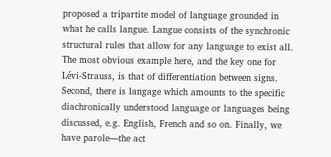proposed a tripartite model of language grounded in what he calls langue. Langue consists of the synchronic structural rules that allow for any language to exist all. The most obvious example here, and the key one for Lévi-Strauss, is that of differentiation between signs. Second, there is langage which amounts to the specific diachronically understood language or languages being discussed, e.g. English, French and so on. Finally, we have parole—the act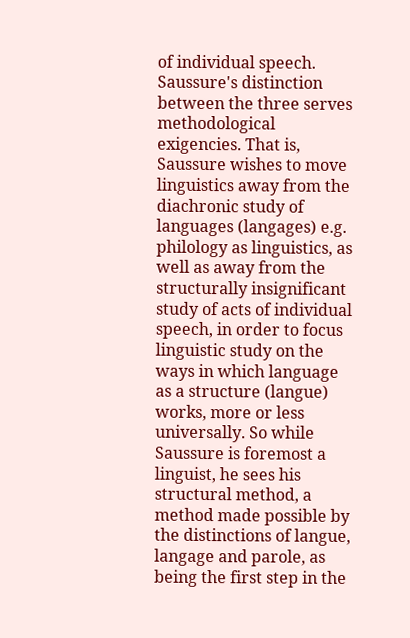of individual speech. Saussure's distinction between the three serves methodological exigencies. That is, Saussure wishes to move linguistics away from the diachronic study of languages (langages) e.g. philology as linguistics, as well as away from the structurally insignificant study of acts of individual speech, in order to focus linguistic study on the ways in which language as a structure (langue) works, more or less universally. So while Saussure is foremost a linguist, he sees his structural method, a method made possible by the distinctions of langue, langage and parole, as being the first step in the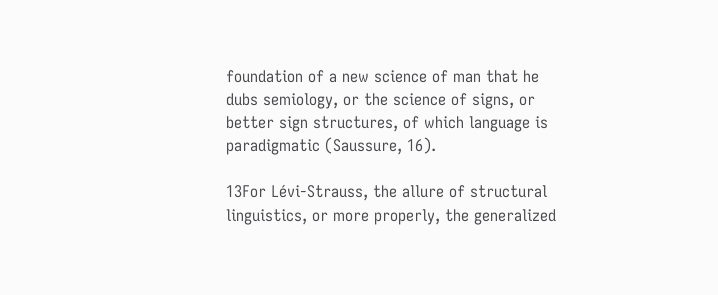foundation of a new science of man that he dubs semiology, or the science of signs, or better sign structures, of which language is paradigmatic (Saussure, 16).

13For Lévi-Strauss, the allure of structural linguistics, or more properly, the generalized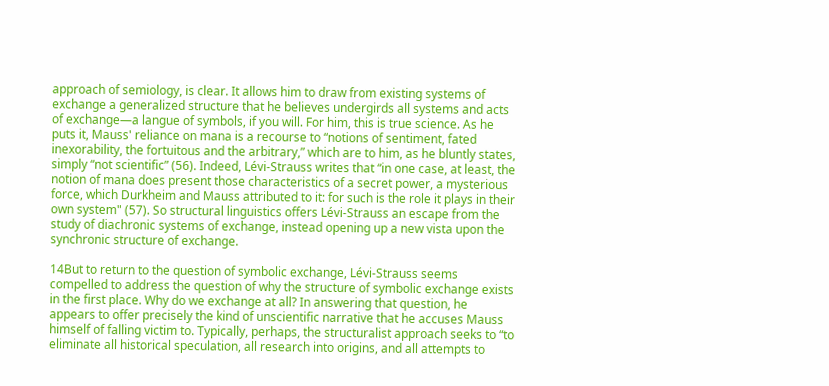approach of semiology, is clear. It allows him to draw from existing systems of exchange a generalized structure that he believes undergirds all systems and acts of exchange—a langue of symbols, if you will. For him, this is true science. As he puts it, Mauss' reliance on mana is a recourse to “notions of sentiment, fated inexorability, the fortuitous and the arbitrary,” which are to him, as he bluntly states, simply “not scientific” (56). Indeed, Lévi-Strauss writes that “in one case, at least, the notion of mana does present those characteristics of a secret power, a mysterious force, which Durkheim and Mauss attributed to it: for such is the role it plays in their own system" (57). So structural linguistics offers Lévi-Strauss an escape from the study of diachronic systems of exchange, instead opening up a new vista upon the synchronic structure of exchange.

14But to return to the question of symbolic exchange, Lévi-Strauss seems compelled to address the question of why the structure of symbolic exchange exists in the first place. Why do we exchange at all? In answering that question, he appears to offer precisely the kind of unscientific narrative that he accuses Mauss himself of falling victim to. Typically, perhaps, the structuralist approach seeks to “to eliminate all historical speculation, all research into origins, and all attempts to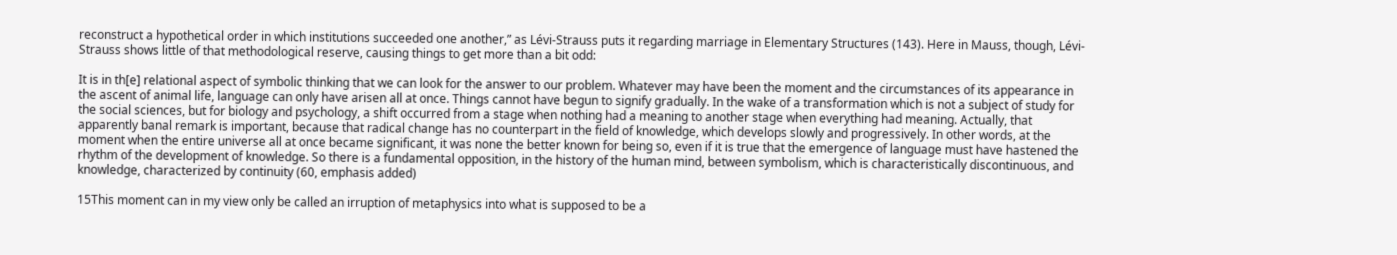reconstruct a hypothetical order in which institutions succeeded one another,” as Lévi-Strauss puts it regarding marriage in Elementary Structures (143). Here in Mauss, though, Lévi-Strauss shows little of that methodological reserve, causing things to get more than a bit odd:

It is in th[e] relational aspect of symbolic thinking that we can look for the answer to our problem. Whatever may have been the moment and the circumstances of its appearance in the ascent of animal life, language can only have arisen all at once. Things cannot have begun to signify gradually. In the wake of a transformation which is not a subject of study for the social sciences, but for biology and psychology, a shift occurred from a stage when nothing had a meaning to another stage when everything had meaning. Actually, that apparently banal remark is important, because that radical change has no counterpart in the field of knowledge, which develops slowly and progressively. In other words, at the moment when the entire universe all at once became significant, it was none the better known for being so, even if it is true that the emergence of language must have hastened the rhythm of the development of knowledge. So there is a fundamental opposition, in the history of the human mind, between symbolism, which is characteristically discontinuous, and knowledge, characterized by continuity (60, emphasis added)

15This moment can in my view only be called an irruption of metaphysics into what is supposed to be a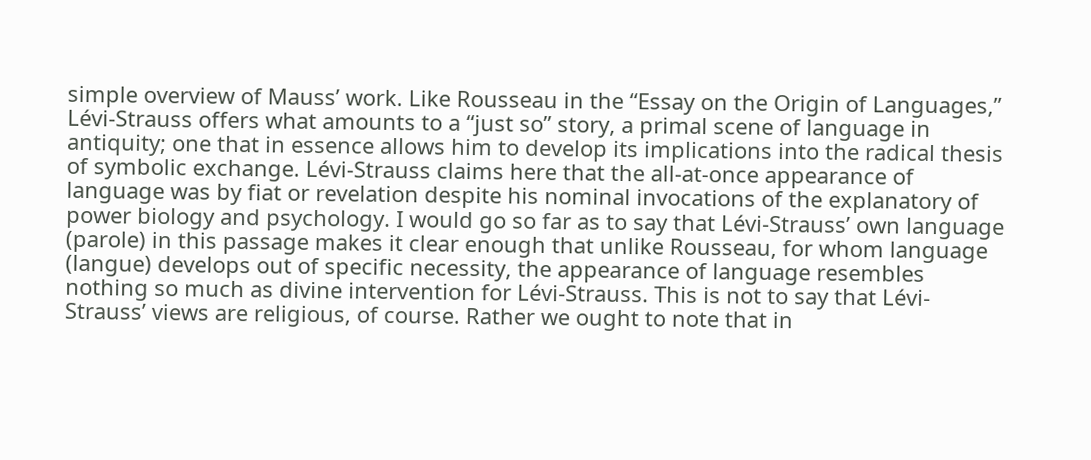simple overview of Mauss’ work. Like Rousseau in the “Essay on the Origin of Languages,” Lévi-Strauss offers what amounts to a “just so” story, a primal scene of language in antiquity; one that in essence allows him to develop its implications into the radical thesis of symbolic exchange. Lévi-Strauss claims here that the all-at-once appearance of language was by fiat or revelation despite his nominal invocations of the explanatory of power biology and psychology. I would go so far as to say that Lévi-Strauss’ own language (parole) in this passage makes it clear enough that unlike Rousseau, for whom language (langue) develops out of specific necessity, the appearance of language resembles nothing so much as divine intervention for Lévi-Strauss. This is not to say that Lévi-Strauss’ views are religious, of course. Rather we ought to note that in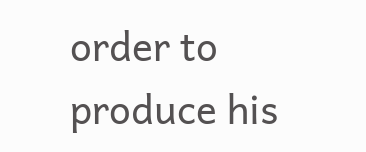order to produce his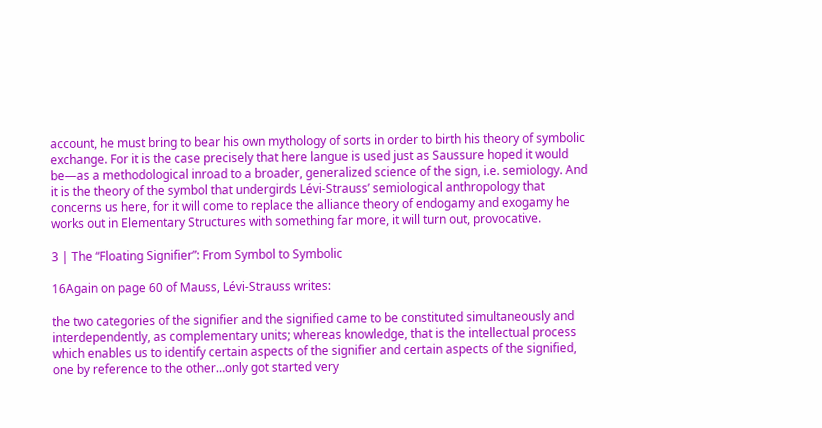account, he must bring to bear his own mythology of sorts in order to birth his theory of symbolic exchange. For it is the case precisely that here langue is used just as Saussure hoped it would be—as a methodological inroad to a broader, generalized science of the sign, i.e. semiology. And it is the theory of the symbol that undergirds Lévi-Strauss’ semiological anthropology that concerns us here, for it will come to replace the alliance theory of endogamy and exogamy he works out in Elementary Structures with something far more, it will turn out, provocative.

3 | The “Floating Signifier”: From Symbol to Symbolic

16Again on page 60 of Mauss, Lévi-Strauss writes:

the two categories of the signifier and the signified came to be constituted simultaneously and interdependently, as complementary units; whereas knowledge, that is the intellectual process which enables us to identify certain aspects of the signifier and certain aspects of the signified, one by reference to the other…only got started very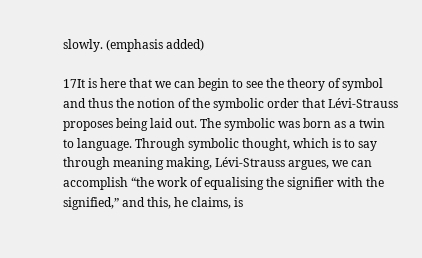slowly. (emphasis added)

17It is here that we can begin to see the theory of symbol and thus the notion of the symbolic order that Lévi-Strauss proposes being laid out. The symbolic was born as a twin to language. Through symbolic thought, which is to say through meaning making, Lévi-Strauss argues, we can accomplish “the work of equalising the signifier with the signified,” and this, he claims, is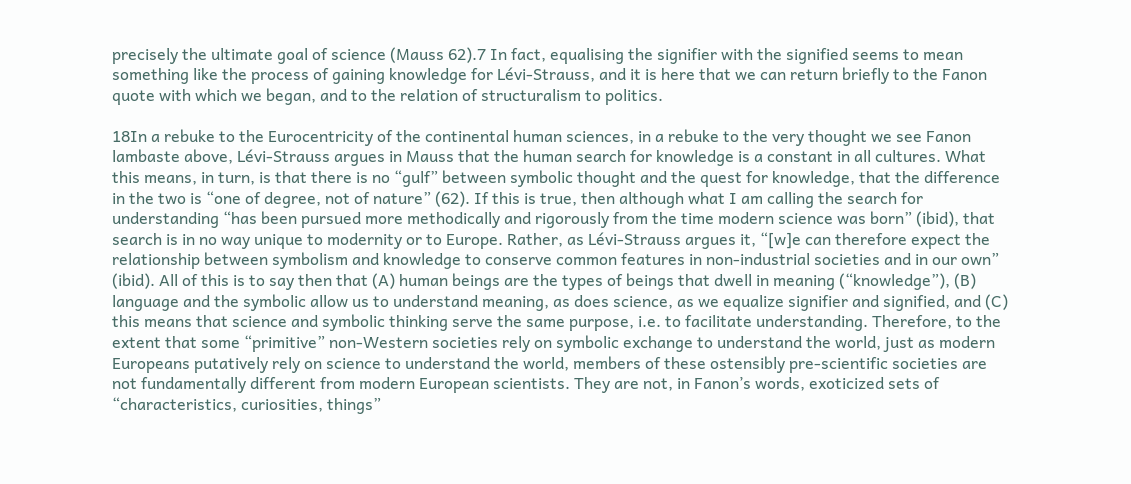precisely the ultimate goal of science (Mauss 62).7 In fact, equalising the signifier with the signified seems to mean something like the process of gaining knowledge for Lévi-Strauss, and it is here that we can return briefly to the Fanon quote with which we began, and to the relation of structuralism to politics.

18In a rebuke to the Eurocentricity of the continental human sciences, in a rebuke to the very thought we see Fanon lambaste above, Lévi-Strauss argues in Mauss that the human search for knowledge is a constant in all cultures. What this means, in turn, is that there is no “gulf” between symbolic thought and the quest for knowledge, that the difference in the two is “one of degree, not of nature” (62). If this is true, then although what I am calling the search for understanding “has been pursued more methodically and rigorously from the time modern science was born” (ibid), that search is in no way unique to modernity or to Europe. Rather, as Lévi-Strauss argues it, “[w]e can therefore expect the relationship between symbolism and knowledge to conserve common features in non-industrial societies and in our own” (ibid). All of this is to say then that (A) human beings are the types of beings that dwell in meaning (“knowledge”), (B) language and the symbolic allow us to understand meaning, as does science, as we equalize signifier and signified, and (C) this means that science and symbolic thinking serve the same purpose, i.e. to facilitate understanding. Therefore, to the extent that some “primitive” non-Western societies rely on symbolic exchange to understand the world, just as modern Europeans putatively rely on science to understand the world, members of these ostensibly pre-scientific societies are not fundamentally different from modern European scientists. They are not, in Fanon’s words, exoticized sets of “characteristics, curiosities, things”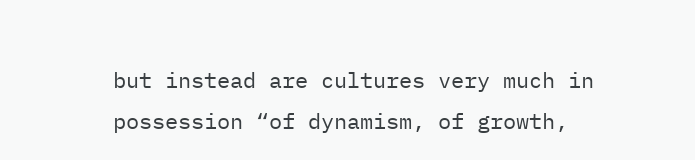but instead are cultures very much in possession “of dynamism, of growth,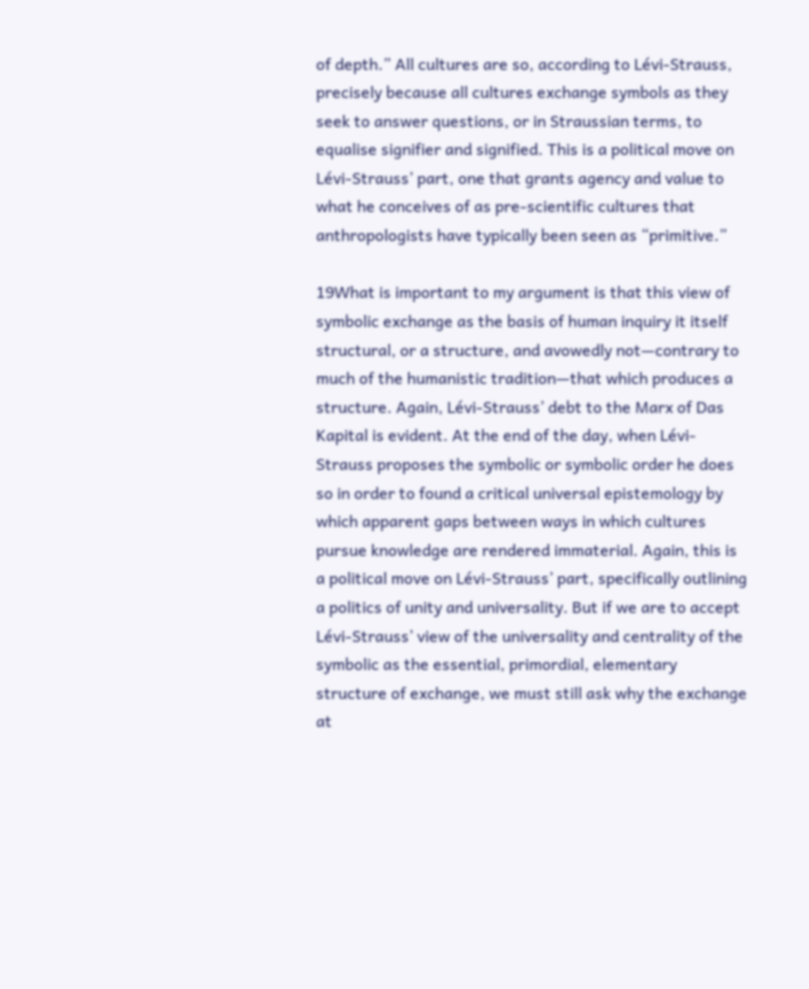of depth.” All cultures are so, according to Lévi-Strauss, precisely because all cultures exchange symbols as they seek to answer questions, or in Straussian terms, to equalise signifier and signified. This is a political move on Lévi-Strauss’ part, one that grants agency and value to what he conceives of as pre-scientific cultures that anthropologists have typically been seen as “primitive.”

19What is important to my argument is that this view of symbolic exchange as the basis of human inquiry it itself structural, or a structure, and avowedly not—contrary to much of the humanistic tradition—that which produces a structure. Again, Lévi-Strauss’ debt to the Marx of Das Kapital is evident. At the end of the day, when Lévi-Strauss proposes the symbolic or symbolic order he does so in order to found a critical universal epistemology by which apparent gaps between ways in which cultures pursue knowledge are rendered immaterial. Again, this is a political move on Lévi-Strauss’ part, specifically outlining a politics of unity and universality. But if we are to accept Lévi-Strauss’ view of the universality and centrality of the symbolic as the essential, primordial, elementary structure of exchange, we must still ask why the exchange at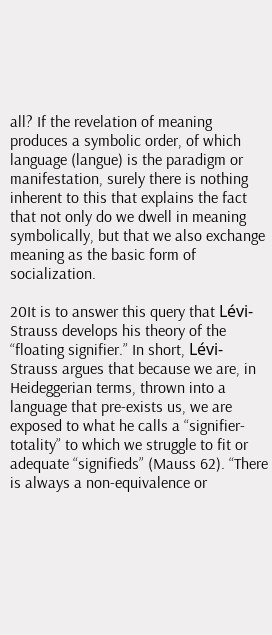all? If the revelation of meaning produces a symbolic order, of which language (langue) is the paradigm or manifestation, surely there is nothing inherent to this that explains the fact that not only do we dwell in meaning symbolically, but that we also exchange meaning as the basic form of socialization.

20It is to answer this query that Lévi-Strauss develops his theory of the “floating signifier.” In short, Lévi-Strauss argues that because we are, in Heideggerian terms, thrown into a language that pre-exists us, we are exposed to what he calls a “signifier-totality” to which we struggle to fit or adequate “signifieds” (Mauss 62). “There is always a non-equivalence or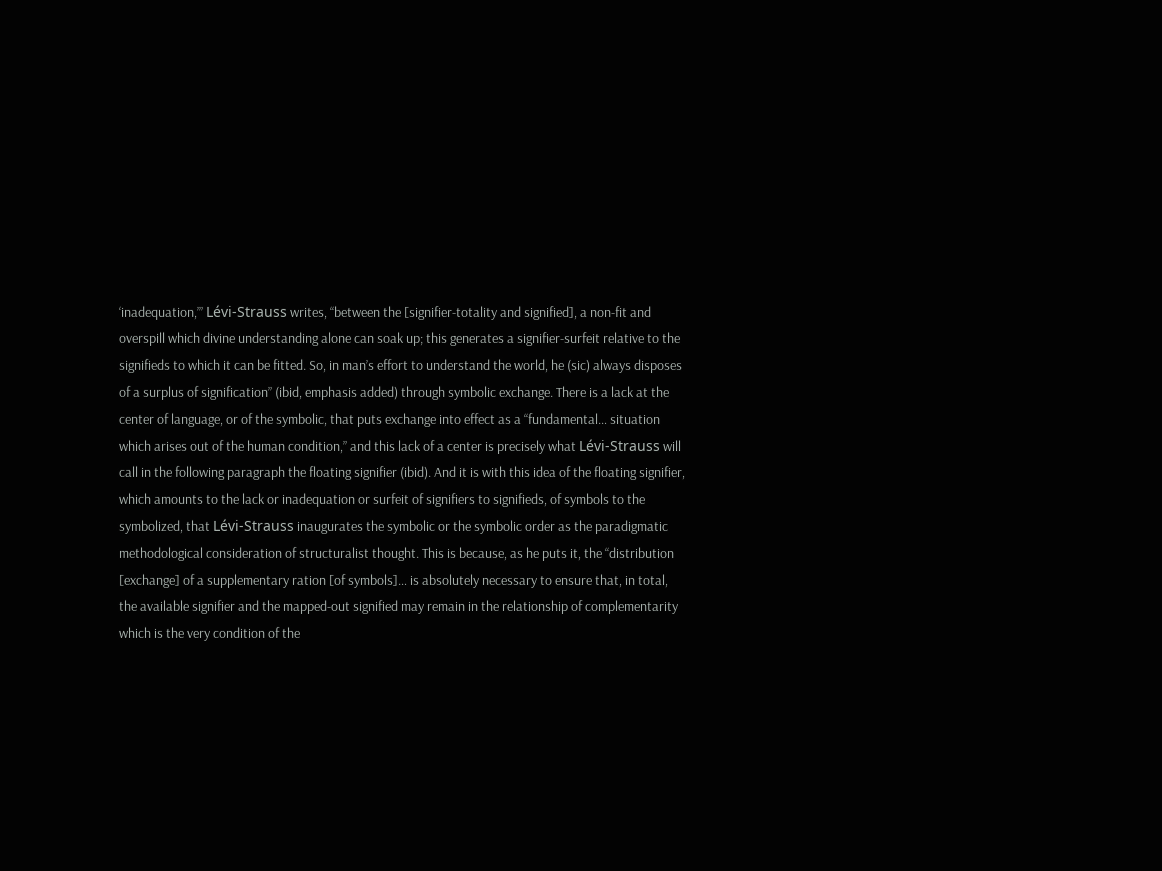‘inadequation,’” Lévi-Strauss writes, “between the [signifier-totality and signified], a non-fit and overspill which divine understanding alone can soak up; this generates a signifier-surfeit relative to the signifieds to which it can be fitted. So, in man’s effort to understand the world, he (sic) always disposes of a surplus of signification” (ibid, emphasis added) through symbolic exchange. There is a lack at the center of language, or of the symbolic, that puts exchange into effect as a “fundamental… situation which arises out of the human condition,” and this lack of a center is precisely what Lévi-Strauss will call in the following paragraph the floating signifier (ibid). And it is with this idea of the floating signifier, which amounts to the lack or inadequation or surfeit of signifiers to signifieds, of symbols to the symbolized, that Lévi-Strauss inaugurates the symbolic or the symbolic order as the paradigmatic methodological consideration of structuralist thought. This is because, as he puts it, the “distribution [exchange] of a supplementary ration [of symbols]… is absolutely necessary to ensure that, in total, the available signifier and the mapped-out signified may remain in the relationship of complementarity which is the very condition of the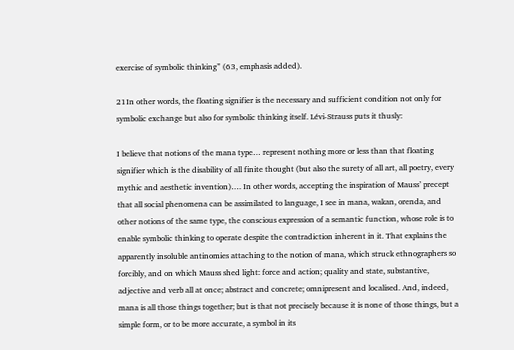exercise of symbolic thinking” (63, emphasis added).

21In other words, the floating signifier is the necessary and sufficient condition not only for symbolic exchange but also for symbolic thinking itself. Lévi-Strauss puts it thusly:

I believe that notions of the mana type… represent nothing more or less than that floating signifier which is the disability of all finite thought (but also the surety of all art, all poetry, every mythic and aesthetic invention)…. In other words, accepting the inspiration of Mauss’ precept that all social phenomena can be assimilated to language, I see in mana, wakan, orenda, and other notions of the same type, the conscious expression of a semantic function, whose role is to enable symbolic thinking to operate despite the contradiction inherent in it. That explains the apparently insoluble antinomies attaching to the notion of mana, which struck ethnographers so forcibly, and on which Mauss shed light: force and action; quality and state, substantive, adjective and verb all at once; abstract and concrete; omnipresent and localised. And, indeed, mana is all those things together; but is that not precisely because it is none of those things, but a simple form, or to be more accurate, a symbol in its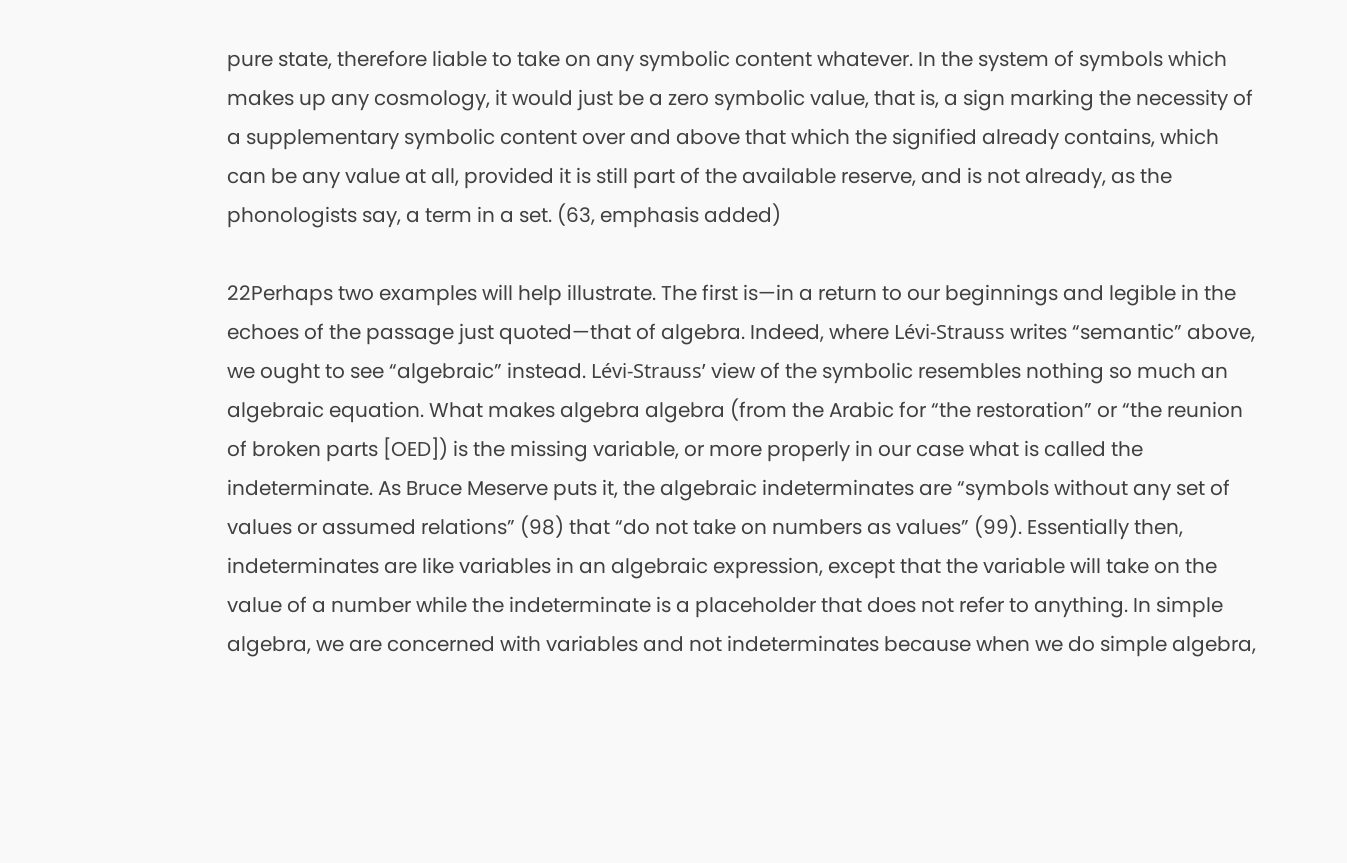pure state, therefore liable to take on any symbolic content whatever. In the system of symbols which makes up any cosmology, it would just be a zero symbolic value, that is, a sign marking the necessity of a supplementary symbolic content over and above that which the signified already contains, which can be any value at all, provided it is still part of the available reserve, and is not already, as the phonologists say, a term in a set. (63, emphasis added)

22Perhaps two examples will help illustrate. The first is—in a return to our beginnings and legible in the echoes of the passage just quoted—that of algebra. Indeed, where Lévi-Strauss writes “semantic” above, we ought to see “algebraic” instead. Lévi-Strauss’ view of the symbolic resembles nothing so much an algebraic equation. What makes algebra algebra (from the Arabic for “the restoration” or “the reunion of broken parts [OED]) is the missing variable, or more properly in our case what is called the indeterminate. As Bruce Meserve puts it, the algebraic indeterminates are “symbols without any set of values or assumed relations” (98) that “do not take on numbers as values” (99). Essentially then, indeterminates are like variables in an algebraic expression, except that the variable will take on the value of a number while the indeterminate is a placeholder that does not refer to anything. In simple algebra, we are concerned with variables and not indeterminates because when we do simple algebra,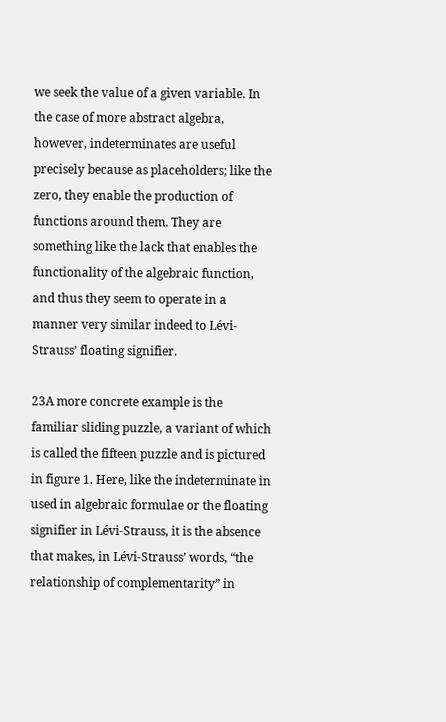we seek the value of a given variable. In the case of more abstract algebra, however, indeterminates are useful precisely because as placeholders; like the zero, they enable the production of functions around them. They are something like the lack that enables the functionality of the algebraic function, and thus they seem to operate in a manner very similar indeed to Lévi-Strauss’ floating signifier.

23A more concrete example is the familiar sliding puzzle, a variant of which is called the fifteen puzzle and is pictured in figure 1. Here, like the indeterminate in used in algebraic formulae or the floating signifier in Lévi-Strauss, it is the absence that makes, in Lévi-Strauss’ words, “the relationship of complementarity” in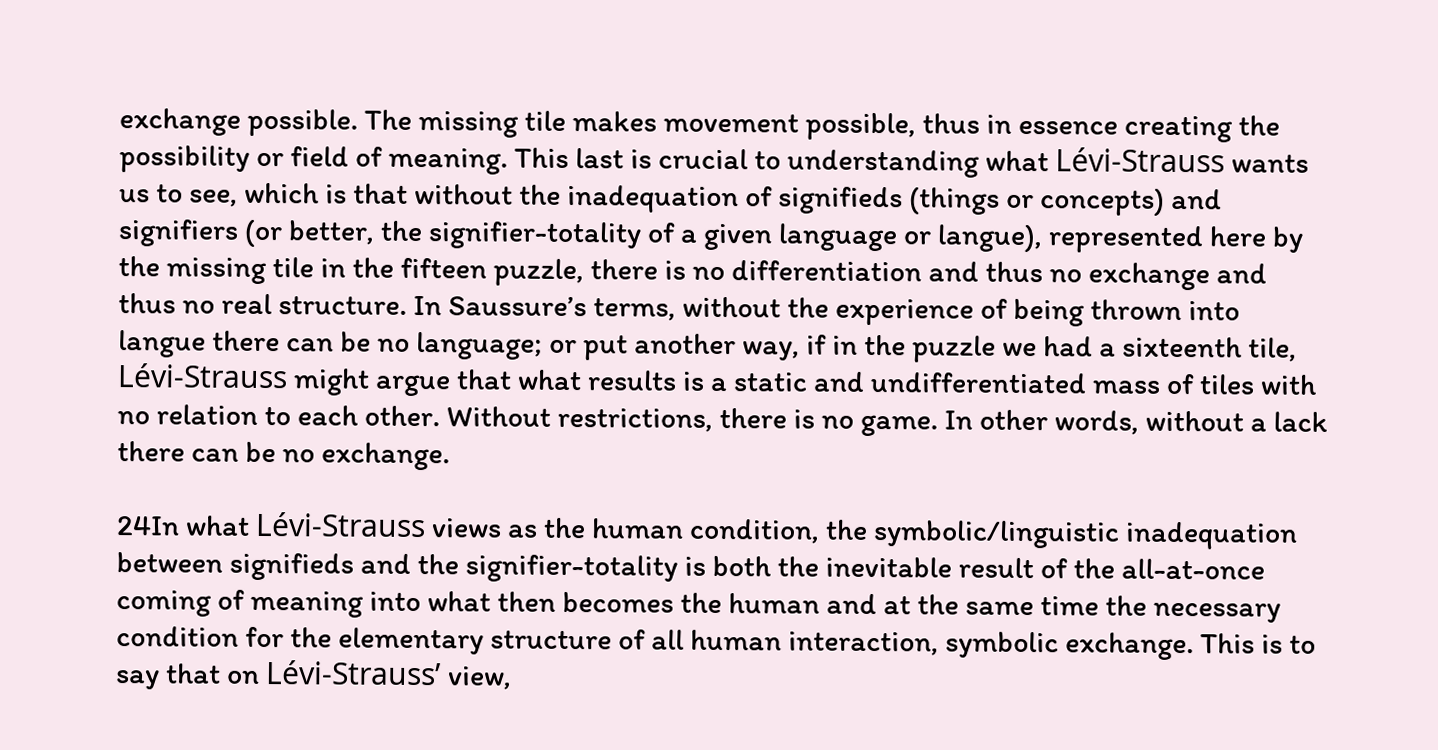exchange possible. The missing tile makes movement possible, thus in essence creating the possibility or field of meaning. This last is crucial to understanding what Lévi-Strauss wants us to see, which is that without the inadequation of signifieds (things or concepts) and signifiers (or better, the signifier-totality of a given language or langue), represented here by the missing tile in the fifteen puzzle, there is no differentiation and thus no exchange and thus no real structure. In Saussure’s terms, without the experience of being thrown into langue there can be no language; or put another way, if in the puzzle we had a sixteenth tile, Lévi-Strauss might argue that what results is a static and undifferentiated mass of tiles with no relation to each other. Without restrictions, there is no game. In other words, without a lack there can be no exchange.

24In what Lévi-Strauss views as the human condition, the symbolic/linguistic inadequation between signifieds and the signifier-totality is both the inevitable result of the all-at-once coming of meaning into what then becomes the human and at the same time the necessary condition for the elementary structure of all human interaction, symbolic exchange. This is to say that on Lévi-Strauss’ view,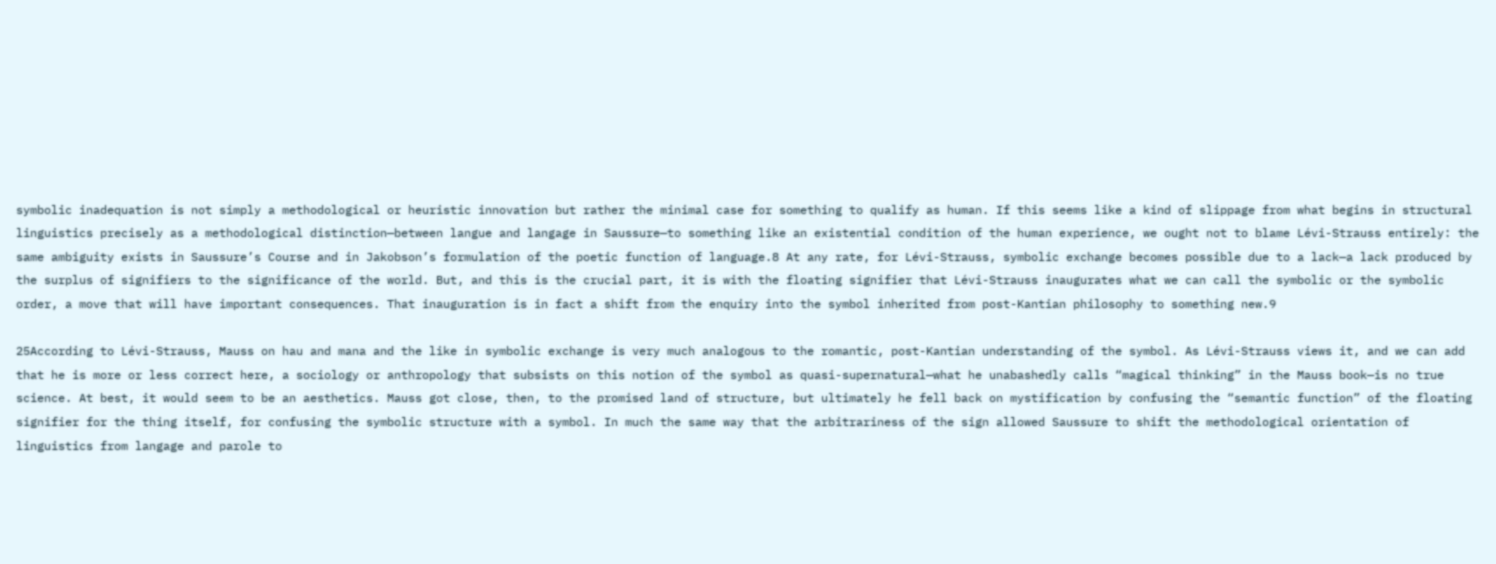symbolic inadequation is not simply a methodological or heuristic innovation but rather the minimal case for something to qualify as human. If this seems like a kind of slippage from what begins in structural linguistics precisely as a methodological distinction—between langue and langage in Saussure—to something like an existential condition of the human experience, we ought not to blame Lévi-Strauss entirely: the same ambiguity exists in Saussure’s Course and in Jakobson’s formulation of the poetic function of language.8 At any rate, for Lévi-Strauss, symbolic exchange becomes possible due to a lack—a lack produced by the surplus of signifiers to the significance of the world. But, and this is the crucial part, it is with the floating signifier that Lévi-Strauss inaugurates what we can call the symbolic or the symbolic order, a move that will have important consequences. That inauguration is in fact a shift from the enquiry into the symbol inherited from post-Kantian philosophy to something new.9

25According to Lévi-Strauss, Mauss on hau and mana and the like in symbolic exchange is very much analogous to the romantic, post-Kantian understanding of the symbol. As Lévi-Strauss views it, and we can add that he is more or less correct here, a sociology or anthropology that subsists on this notion of the symbol as quasi-supernatural—what he unabashedly calls “magical thinking” in the Mauss book—is no true science. At best, it would seem to be an aesthetics. Mauss got close, then, to the promised land of structure, but ultimately he fell back on mystification by confusing the “semantic function” of the floating signifier for the thing itself, for confusing the symbolic structure with a symbol. In much the same way that the arbitrariness of the sign allowed Saussure to shift the methodological orientation of linguistics from langage and parole to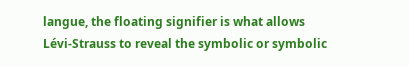langue, the floating signifier is what allows Lévi-Strauss to reveal the symbolic or symbolic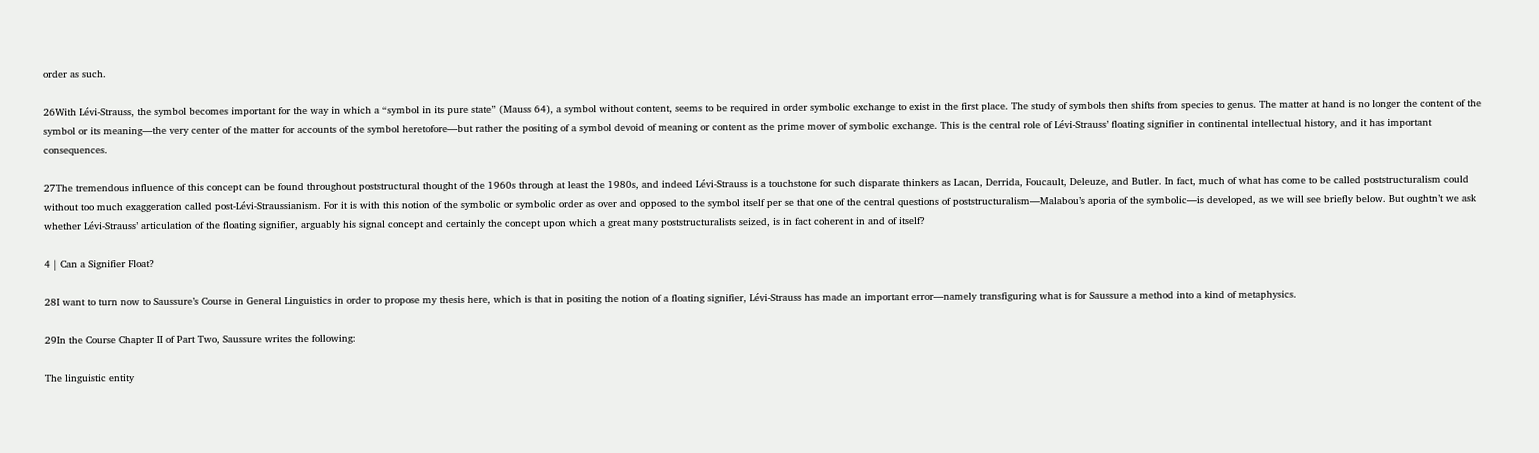order as such.

26With Lévi-Strauss, the symbol becomes important for the way in which a “symbol in its pure state” (Mauss 64), a symbol without content, seems to be required in order symbolic exchange to exist in the first place. The study of symbols then shifts from species to genus. The matter at hand is no longer the content of the symbol or its meaning—the very center of the matter for accounts of the symbol heretofore—but rather the positing of a symbol devoid of meaning or content as the prime mover of symbolic exchange. This is the central role of Lévi-Strauss’ floating signifier in continental intellectual history, and it has important consequences.

27The tremendous influence of this concept can be found throughout poststructural thought of the 1960s through at least the 1980s, and indeed Lévi-Strauss is a touchstone for such disparate thinkers as Lacan, Derrida, Foucault, Deleuze, and Butler. In fact, much of what has come to be called poststructuralism could without too much exaggeration called post-Lévi-Straussianism. For it is with this notion of the symbolic or symbolic order as over and opposed to the symbol itself per se that one of the central questions of poststructuralism—Malabou’s aporia of the symbolic—is developed, as we will see briefly below. But oughtn’t we ask whether Lévi-Strauss’ articulation of the floating signifier, arguably his signal concept and certainly the concept upon which a great many poststructuralists seized, is in fact coherent in and of itself?

4 | Can a Signifier Float?

28I want to turn now to Saussure’s Course in General Linguistics in order to propose my thesis here, which is that in positing the notion of a floating signifier, Lévi-Strauss has made an important error—namely transfiguring what is for Saussure a method into a kind of metaphysics.

29In the Course Chapter II of Part Two, Saussure writes the following:

The linguistic entity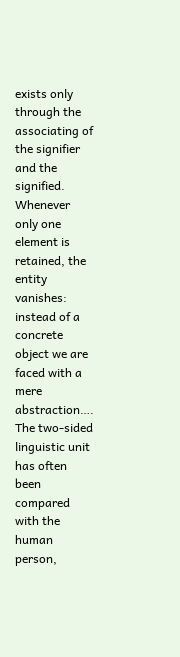exists only through the associating of the signifier and the signified. Whenever only one element is retained, the entity vanishes: instead of a concrete object we are faced with a mere abstraction…. The two-sided linguistic unit has often been compared with the human person,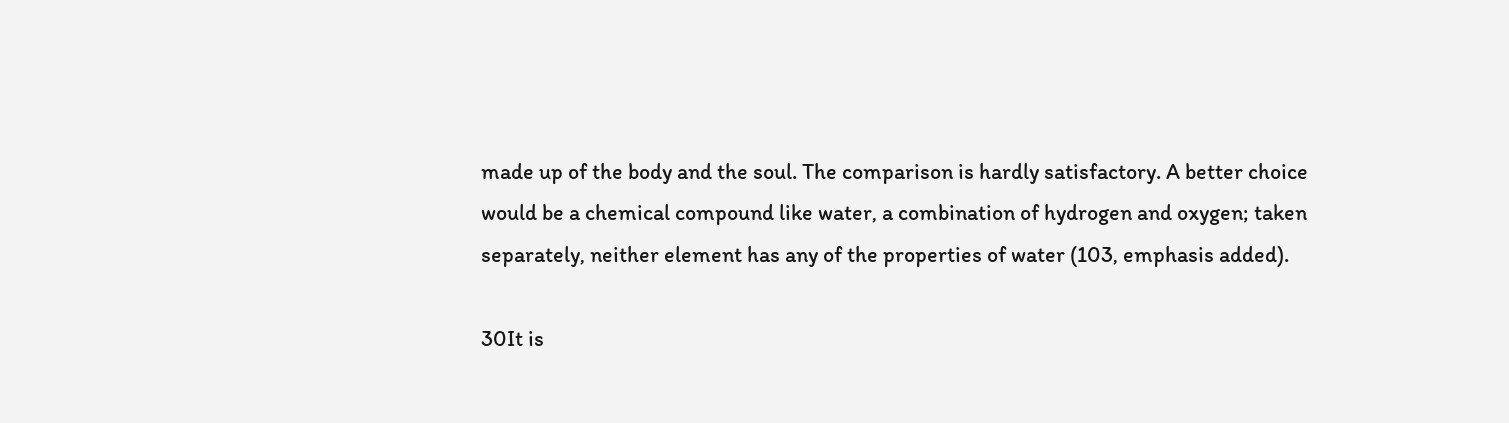made up of the body and the soul. The comparison is hardly satisfactory. A better choice would be a chemical compound like water, a combination of hydrogen and oxygen; taken separately, neither element has any of the properties of water (103, emphasis added).

30It is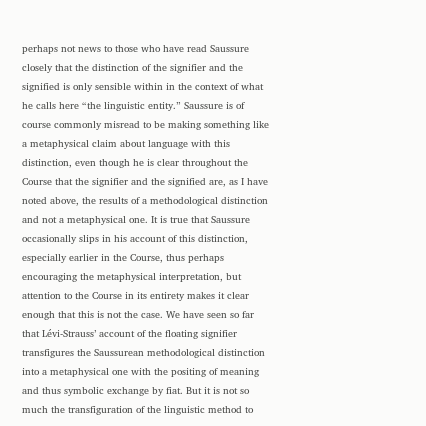perhaps not news to those who have read Saussure closely that the distinction of the signifier and the signified is only sensible within in the context of what he calls here “the linguistic entity.” Saussure is of course commonly misread to be making something like a metaphysical claim about language with this distinction, even though he is clear throughout the Course that the signifier and the signified are, as I have noted above, the results of a methodological distinction and not a metaphysical one. It is true that Saussure occasionally slips in his account of this distinction, especially earlier in the Course, thus perhaps encouraging the metaphysical interpretation, but attention to the Course in its entirety makes it clear enough that this is not the case. We have seen so far that Lévi-Strauss’ account of the floating signifier transfigures the Saussurean methodological distinction into a metaphysical one with the positing of meaning and thus symbolic exchange by fiat. But it is not so much the transfiguration of the linguistic method to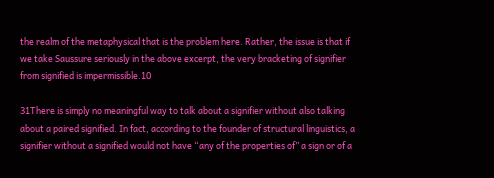the realm of the metaphysical that is the problem here. Rather, the issue is that if we take Saussure seriously in the above excerpt, the very bracketing of signifier from signified is impermissible.10

31There is simply no meaningful way to talk about a signifier without also talking about a paired signified. In fact, according to the founder of structural linguistics, a signifier without a signified would not have “any of the properties of” a sign or of a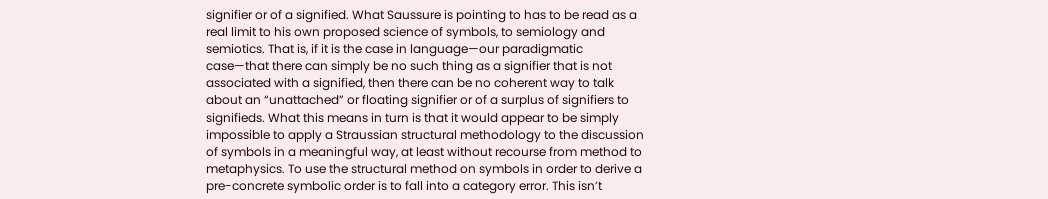signifier or of a signified. What Saussure is pointing to has to be read as a real limit to his own proposed science of symbols, to semiology and semiotics. That is, if it is the case in language—our paradigmatic case—that there can simply be no such thing as a signifier that is not associated with a signified, then there can be no coherent way to talk about an “unattached” or floating signifier or of a surplus of signifiers to signifieds. What this means in turn is that it would appear to be simply impossible to apply a Straussian structural methodology to the discussion of symbols in a meaningful way, at least without recourse from method to metaphysics. To use the structural method on symbols in order to derive a pre-concrete symbolic order is to fall into a category error. This isn’t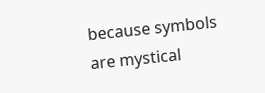because symbols are mystical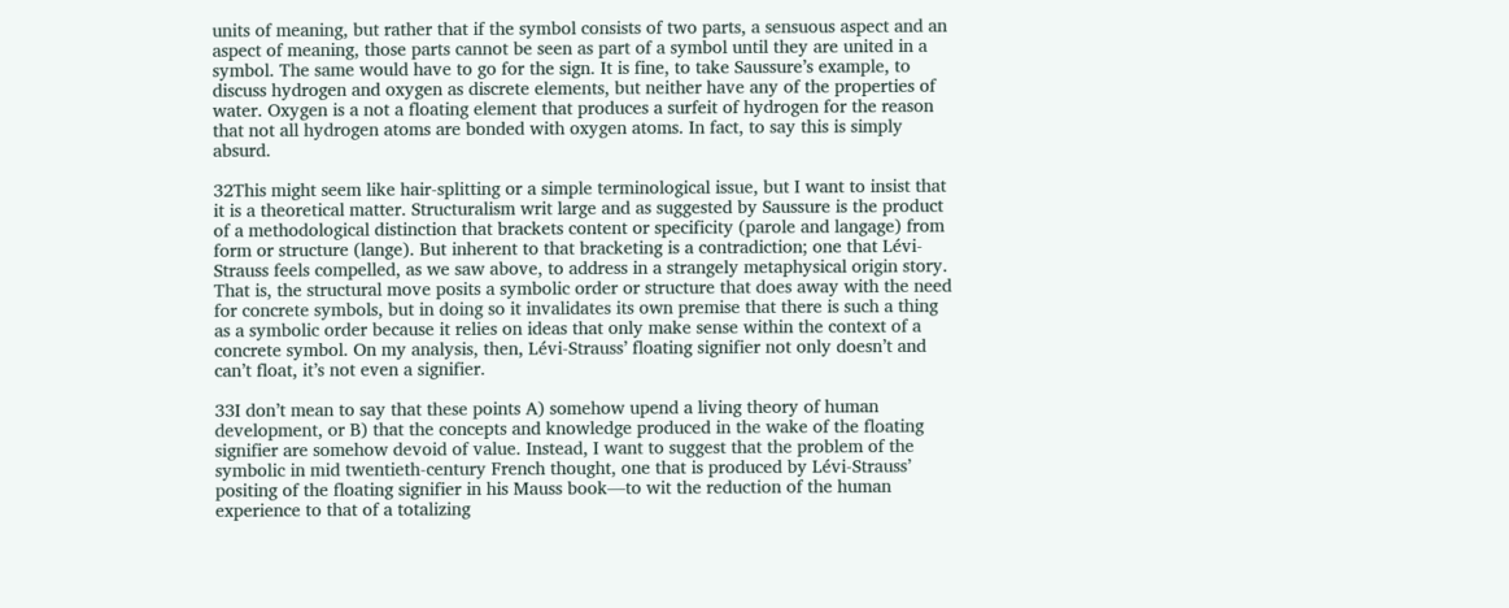units of meaning, but rather that if the symbol consists of two parts, a sensuous aspect and an aspect of meaning, those parts cannot be seen as part of a symbol until they are united in a symbol. The same would have to go for the sign. It is fine, to take Saussure’s example, to discuss hydrogen and oxygen as discrete elements, but neither have any of the properties of water. Oxygen is a not a floating element that produces a surfeit of hydrogen for the reason that not all hydrogen atoms are bonded with oxygen atoms. In fact, to say this is simply absurd.

32This might seem like hair-splitting or a simple terminological issue, but I want to insist that it is a theoretical matter. Structuralism writ large and as suggested by Saussure is the product of a methodological distinction that brackets content or specificity (parole and langage) from form or structure (lange). But inherent to that bracketing is a contradiction; one that Lévi-Strauss feels compelled, as we saw above, to address in a strangely metaphysical origin story. That is, the structural move posits a symbolic order or structure that does away with the need for concrete symbols, but in doing so it invalidates its own premise that there is such a thing as a symbolic order because it relies on ideas that only make sense within the context of a concrete symbol. On my analysis, then, Lévi-Strauss’ floating signifier not only doesn’t and can’t float, it’s not even a signifier.

33I don’t mean to say that these points A) somehow upend a living theory of human development, or B) that the concepts and knowledge produced in the wake of the floating signifier are somehow devoid of value. Instead, I want to suggest that the problem of the symbolic in mid twentieth-century French thought, one that is produced by Lévi-Strauss’ positing of the floating signifier in his Mauss book—to wit the reduction of the human experience to that of a totalizing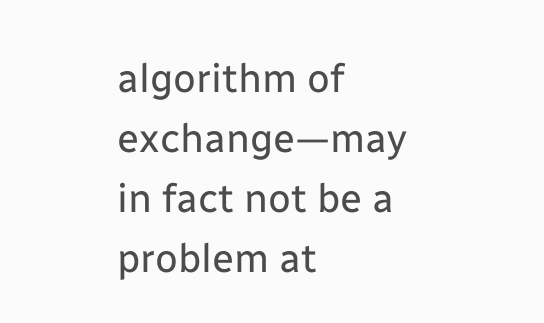algorithm of exchange—may in fact not be a problem at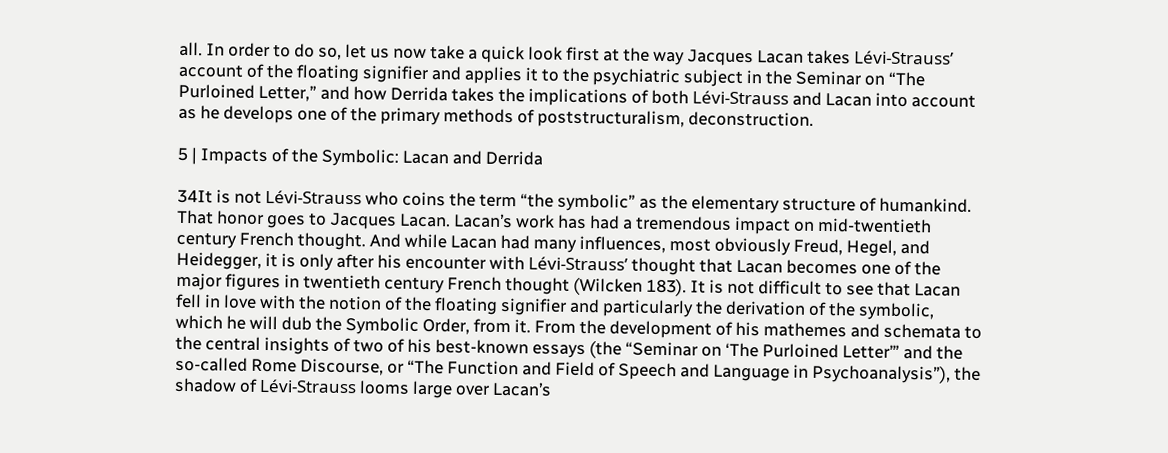all. In order to do so, let us now take a quick look first at the way Jacques Lacan takes Lévi-Strauss’ account of the floating signifier and applies it to the psychiatric subject in the Seminar on “The Purloined Letter,” and how Derrida takes the implications of both Lévi-Strauss and Lacan into account as he develops one of the primary methods of poststructuralism, deconstruction.

5 | Impacts of the Symbolic: Lacan and Derrida

34It is not Lévi-Strauss who coins the term “the symbolic” as the elementary structure of humankind. That honor goes to Jacques Lacan. Lacan’s work has had a tremendous impact on mid-twentieth century French thought. And while Lacan had many influences, most obviously Freud, Hegel, and Heidegger, it is only after his encounter with Lévi-Strauss’ thought that Lacan becomes one of the major figures in twentieth century French thought (Wilcken 183). It is not difficult to see that Lacan fell in love with the notion of the floating signifier and particularly the derivation of the symbolic, which he will dub the Symbolic Order, from it. From the development of his mathemes and schemata to the central insights of two of his best-known essays (the “Seminar on ‘The Purloined Letter’” and the so-called Rome Discourse, or “The Function and Field of Speech and Language in Psychoanalysis”), the shadow of Lévi-Strauss looms large over Lacan’s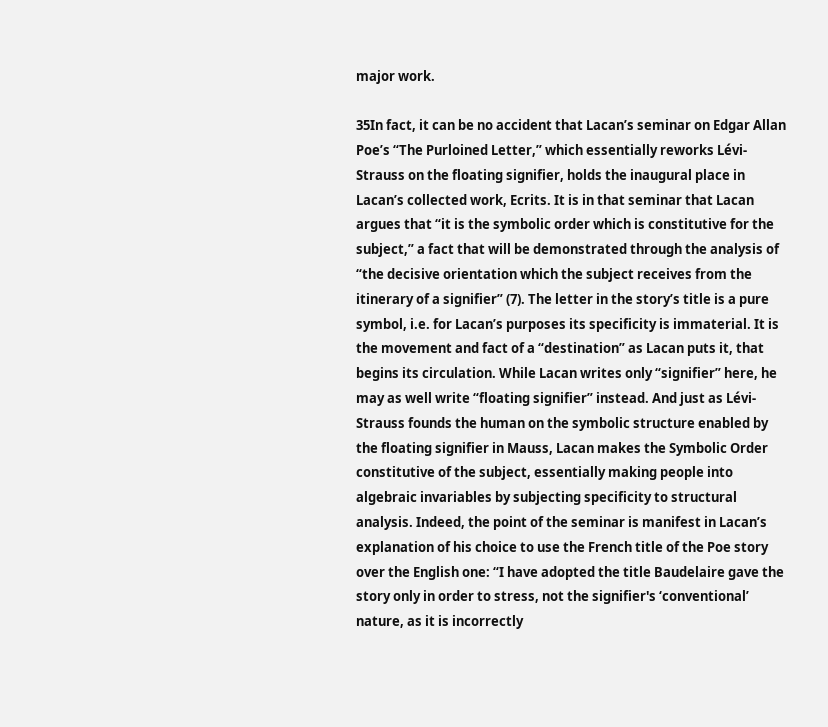major work.

35In fact, it can be no accident that Lacan’s seminar on Edgar Allan Poe’s “The Purloined Letter,” which essentially reworks Lévi-Strauss on the floating signifier, holds the inaugural place in Lacan’s collected work, Ecrits. It is in that seminar that Lacan argues that “it is the symbolic order which is constitutive for the subject,” a fact that will be demonstrated through the analysis of “the decisive orientation which the subject receives from the itinerary of a signifier” (7). The letter in the story’s title is a pure symbol, i.e. for Lacan’s purposes its specificity is immaterial. It is the movement and fact of a “destination” as Lacan puts it, that begins its circulation. While Lacan writes only “signifier” here, he may as well write “floating signifier” instead. And just as Lévi-Strauss founds the human on the symbolic structure enabled by the floating signifier in Mauss, Lacan makes the Symbolic Order constitutive of the subject, essentially making people into algebraic invariables by subjecting specificity to structural analysis. Indeed, the point of the seminar is manifest in Lacan’s explanation of his choice to use the French title of the Poe story over the English one: “I have adopted the title Baudelaire gave the story only in order to stress, not the signifier's ‘conventional’ nature, as it is incorrectly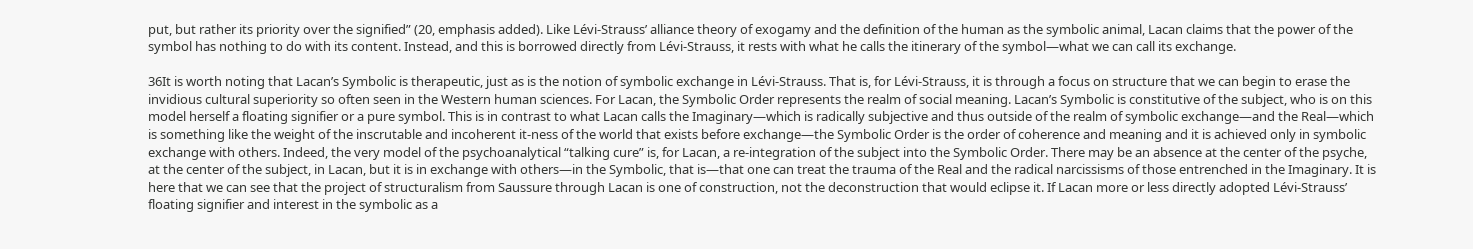put, but rather its priority over the signified” (20, emphasis added). Like Lévi-Strauss’ alliance theory of exogamy and the definition of the human as the symbolic animal, Lacan claims that the power of the symbol has nothing to do with its content. Instead, and this is borrowed directly from Lévi-Strauss, it rests with what he calls the itinerary of the symbol—what we can call its exchange.

36It is worth noting that Lacan’s Symbolic is therapeutic, just as is the notion of symbolic exchange in Lévi-Strauss. That is, for Lévi-Strauss, it is through a focus on structure that we can begin to erase the invidious cultural superiority so often seen in the Western human sciences. For Lacan, the Symbolic Order represents the realm of social meaning. Lacan’s Symbolic is constitutive of the subject, who is on this model herself a floating signifier or a pure symbol. This is in contrast to what Lacan calls the Imaginary—which is radically subjective and thus outside of the realm of symbolic exchange—and the Real—which is something like the weight of the inscrutable and incoherent it-ness of the world that exists before exchange—the Symbolic Order is the order of coherence and meaning and it is achieved only in symbolic exchange with others. Indeed, the very model of the psychoanalytical “talking cure” is, for Lacan, a re-integration of the subject into the Symbolic Order. There may be an absence at the center of the psyche, at the center of the subject, in Lacan, but it is in exchange with others—in the Symbolic, that is—that one can treat the trauma of the Real and the radical narcissisms of those entrenched in the Imaginary. It is here that we can see that the project of structuralism from Saussure through Lacan is one of construction, not the deconstruction that would eclipse it. If Lacan more or less directly adopted Lévi-Strauss’ floating signifier and interest in the symbolic as a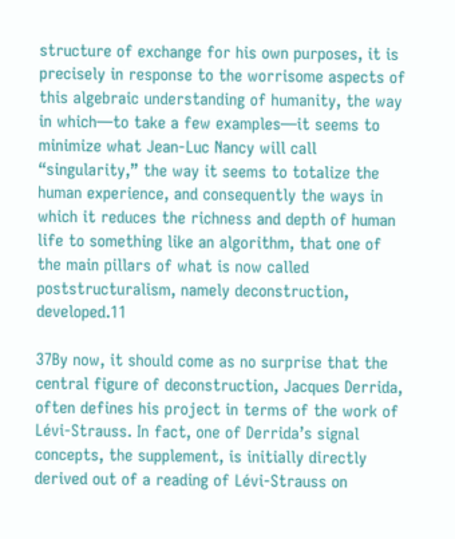structure of exchange for his own purposes, it is precisely in response to the worrisome aspects of this algebraic understanding of humanity, the way in which—to take a few examples—it seems to minimize what Jean-Luc Nancy will call “singularity,” the way it seems to totalize the human experience, and consequently the ways in which it reduces the richness and depth of human life to something like an algorithm, that one of the main pillars of what is now called poststructuralism, namely deconstruction, developed.11

37By now, it should come as no surprise that the central figure of deconstruction, Jacques Derrida, often defines his project in terms of the work of Lévi-Strauss. In fact, one of Derrida’s signal concepts, the supplement, is initially directly derived out of a reading of Lévi-Strauss on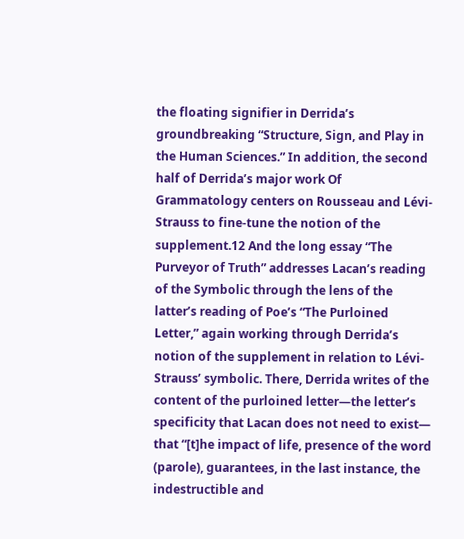the floating signifier in Derrida’s groundbreaking “Structure, Sign, and Play in the Human Sciences.” In addition, the second half of Derrida’s major work Of Grammatology centers on Rousseau and Lévi-Strauss to fine-tune the notion of the supplement.12 And the long essay “The Purveyor of Truth” addresses Lacan’s reading of the Symbolic through the lens of the latter’s reading of Poe’s “The Purloined Letter,” again working through Derrida’s notion of the supplement in relation to Lévi-Strauss’ symbolic. There, Derrida writes of the content of the purloined letter—the letter’s specificity that Lacan does not need to exist— that “[t]he impact of life, presence of the word (parole), guarantees, in the last instance, the indestructible and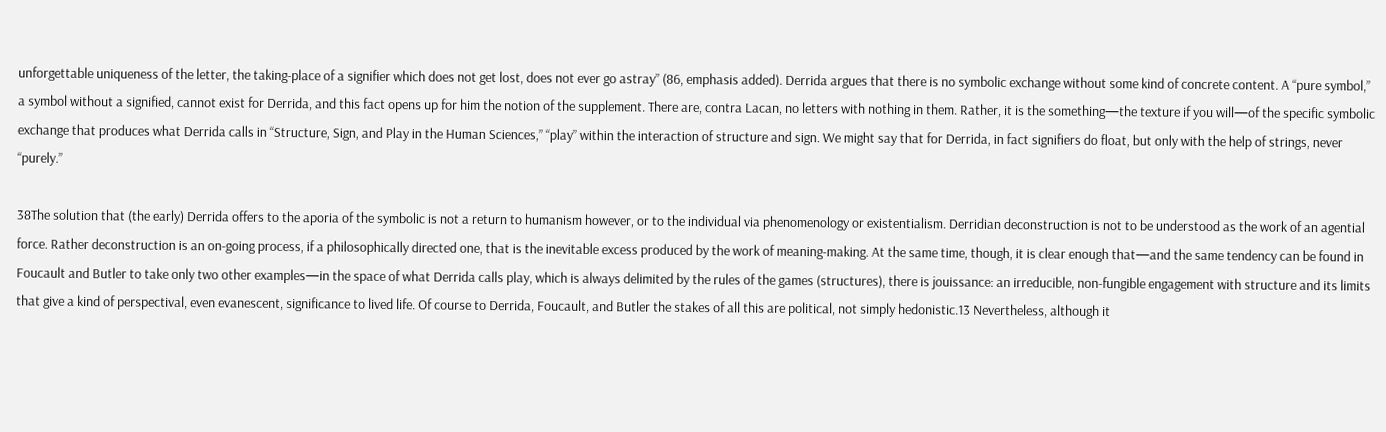unforgettable uniqueness of the letter, the taking-place of a signifier which does not get lost, does not ever go astray” (86, emphasis added). Derrida argues that there is no symbolic exchange without some kind of concrete content. A “pure symbol,” a symbol without a signified, cannot exist for Derrida, and this fact opens up for him the notion of the supplement. There are, contra Lacan, no letters with nothing in them. Rather, it is the something—the texture if you will—of the specific symbolic exchange that produces what Derrida calls in “Structure, Sign, and Play in the Human Sciences,” “play” within the interaction of structure and sign. We might say that for Derrida, in fact signifiers do float, but only with the help of strings, never “purely.”

38The solution that (the early) Derrida offers to the aporia of the symbolic is not a return to humanism however, or to the individual via phenomenology or existentialism. Derridian deconstruction is not to be understood as the work of an agential force. Rather deconstruction is an on-going process, if a philosophically directed one, that is the inevitable excess produced by the work of meaning-making. At the same time, though, it is clear enough that—and the same tendency can be found in Foucault and Butler to take only two other examples—in the space of what Derrida calls play, which is always delimited by the rules of the games (structures), there is jouissance: an irreducible, non-fungible engagement with structure and its limits that give a kind of perspectival, even evanescent, significance to lived life. Of course to Derrida, Foucault, and Butler the stakes of all this are political, not simply hedonistic.13 Nevertheless, although it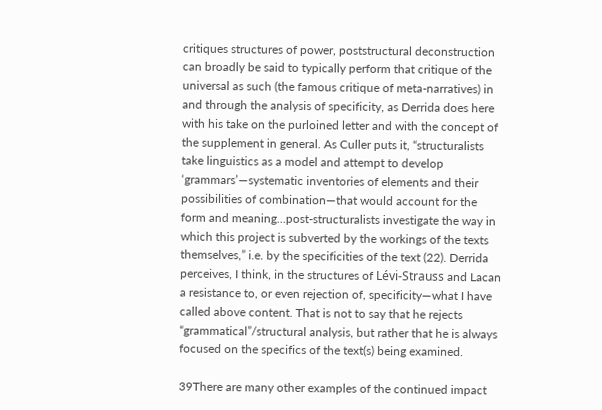critiques structures of power, poststructural deconstruction can broadly be said to typically perform that critique of the universal as such (the famous critique of meta-narratives) in and through the analysis of specificity, as Derrida does here with his take on the purloined letter and with the concept of the supplement in general. As Culler puts it, “structuralists take linguistics as a model and attempt to develop ‘grammars’—systematic inventories of elements and their possibilities of combination—that would account for the form and meaning…post-structuralists investigate the way in which this project is subverted by the workings of the texts themselves,” i.e. by the specificities of the text (22). Derrida perceives, I think, in the structures of Lévi-Strauss and Lacan a resistance to, or even rejection of, specificity—what I have called above content. That is not to say that he rejects “grammatical”/structural analysis, but rather that he is always focused on the specifics of the text(s) being examined.

39There are many other examples of the continued impact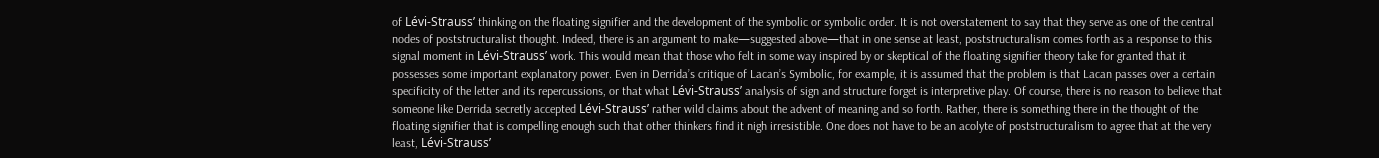of Lévi-Strauss’ thinking on the floating signifier and the development of the symbolic or symbolic order. It is not overstatement to say that they serve as one of the central nodes of poststructuralist thought. Indeed, there is an argument to make—suggested above—that in one sense at least, poststructuralism comes forth as a response to this signal moment in Lévi-Strauss’ work. This would mean that those who felt in some way inspired by or skeptical of the floating signifier theory take for granted that it possesses some important explanatory power. Even in Derrida’s critique of Lacan’s Symbolic, for example, it is assumed that the problem is that Lacan passes over a certain specificity of the letter and its repercussions, or that what Lévi-Strauss’ analysis of sign and structure forget is interpretive play. Of course, there is no reason to believe that someone like Derrida secretly accepted Lévi-Strauss’ rather wild claims about the advent of meaning and so forth. Rather, there is something there in the thought of the floating signifier that is compelling enough such that other thinkers find it nigh irresistible. One does not have to be an acolyte of poststructuralism to agree that at the very least, Lévi-Strauss’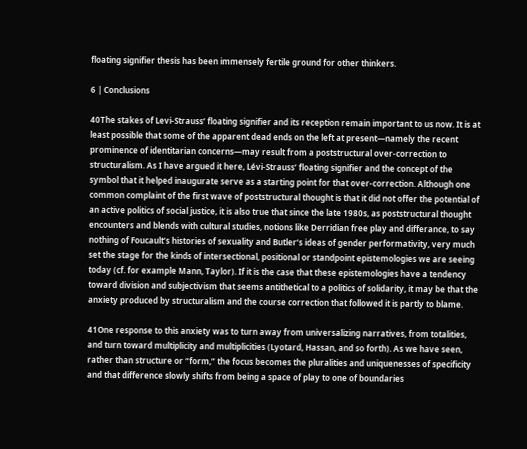floating signifier thesis has been immensely fertile ground for other thinkers.

6 | Conclusions

40The stakes of Levi-Strauss’ floating signifier and its reception remain important to us now. It is at least possible that some of the apparent dead ends on the left at present—namely the recent prominence of identitarian concerns—may result from a poststructural over-correction to structuralism. As I have argued it here, Lévi-Strauss’ floating signifier and the concept of the symbol that it helped inaugurate serve as a starting point for that over-correction. Although one common complaint of the first wave of poststructural thought is that it did not offer the potential of an active politics of social justice, it is also true that since the late 1980s, as poststructural thought encounters and blends with cultural studies, notions like Derridian free play and differance, to say nothing of Foucault’s histories of sexuality and Butler’s ideas of gender performativity, very much set the stage for the kinds of intersectional, positional or standpoint epistemologies we are seeing today (cf. for example Mann, Taylor). If it is the case that these epistemologies have a tendency toward division and subjectivism that seems antithetical to a politics of solidarity, it may be that the anxiety produced by structuralism and the course correction that followed it is partly to blame.

41One response to this anxiety was to turn away from universalizing narratives, from totalities, and turn toward multiplicity and multiplicities (Lyotard, Hassan, and so forth). As we have seen, rather than structure or “form,” the focus becomes the pluralities and uniquenesses of specificity and that difference slowly shifts from being a space of play to one of boundaries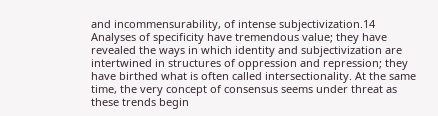and incommensurability, of intense subjectivization.14 Analyses of specificity have tremendous value; they have revealed the ways in which identity and subjectivization are intertwined in structures of oppression and repression; they have birthed what is often called intersectionality. At the same time, the very concept of consensus seems under threat as these trends begin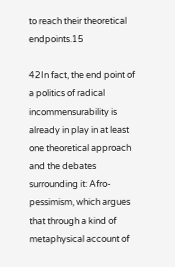to reach their theoretical endpoints.15

42In fact, the end point of a politics of radical incommensurability is already in play in at least one theoretical approach and the debates surrounding it: Afro-pessimism, which argues that through a kind of metaphysical account of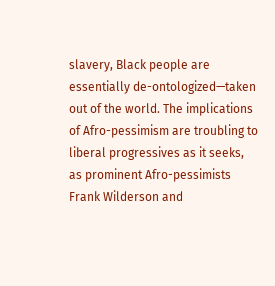slavery, Black people are essentially de-ontologized—taken out of the world. The implications of Afro-pessimism are troubling to liberal progressives as it seeks, as prominent Afro-pessimists Frank Wilderson and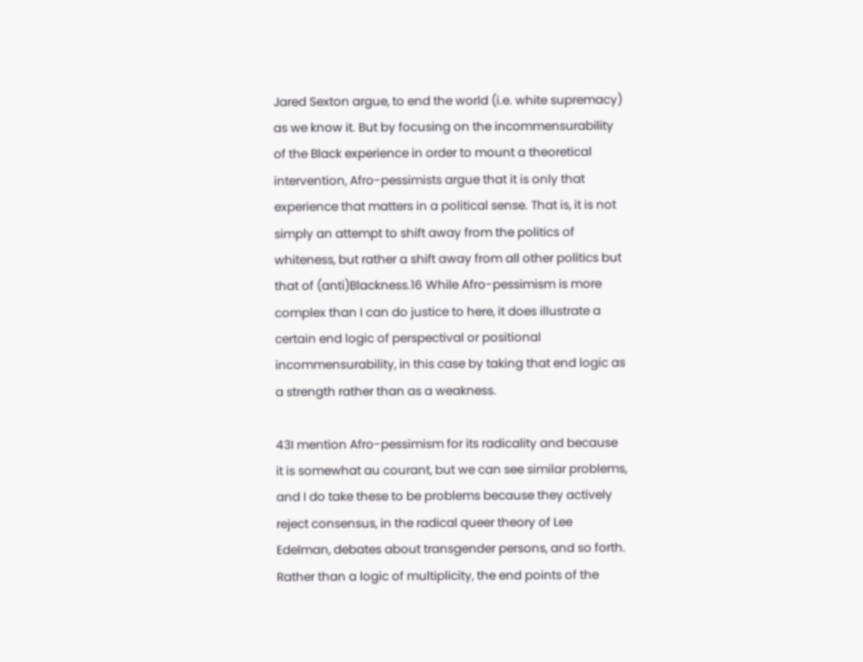Jared Sexton argue, to end the world (i.e. white supremacy) as we know it. But by focusing on the incommensurability of the Black experience in order to mount a theoretical intervention, Afro-pessimists argue that it is only that experience that matters in a political sense. That is, it is not simply an attempt to shift away from the politics of whiteness, but rather a shift away from all other politics but that of (anti)Blackness.16 While Afro-pessimism is more complex than I can do justice to here, it does illustrate a certain end logic of perspectival or positional incommensurability, in this case by taking that end logic as a strength rather than as a weakness.

43I mention Afro-pessimism for its radicality and because it is somewhat au courant, but we can see similar problems, and I do take these to be problems because they actively reject consensus, in the radical queer theory of Lee Edelman, debates about transgender persons, and so forth. Rather than a logic of multiplicity, the end points of the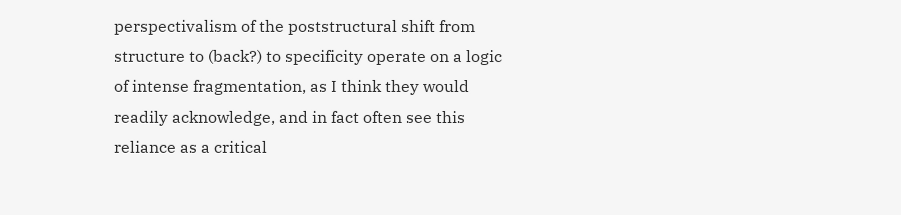perspectivalism of the poststructural shift from structure to (back?) to specificity operate on a logic of intense fragmentation, as I think they would readily acknowledge, and in fact often see this reliance as a critical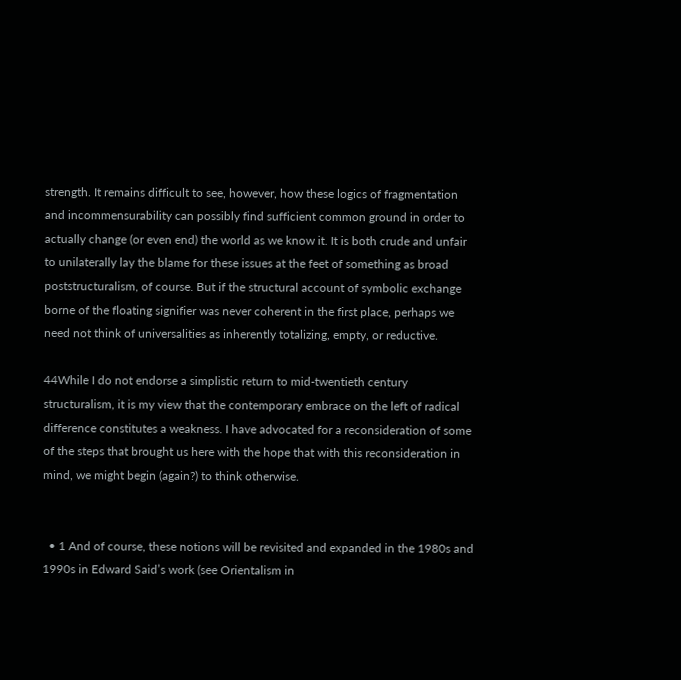strength. It remains difficult to see, however, how these logics of fragmentation and incommensurability can possibly find sufficient common ground in order to actually change (or even end) the world as we know it. It is both crude and unfair to unilaterally lay the blame for these issues at the feet of something as broad poststructuralism, of course. But if the structural account of symbolic exchange borne of the floating signifier was never coherent in the first place, perhaps we need not think of universalities as inherently totalizing, empty, or reductive.

44While I do not endorse a simplistic return to mid-twentieth century structuralism, it is my view that the contemporary embrace on the left of radical difference constitutes a weakness. I have advocated for a reconsideration of some of the steps that brought us here with the hope that with this reconsideration in mind, we might begin (again?) to think otherwise.


  • 1 And of course, these notions will be revisited and expanded in the 1980s and 1990s in Edward Said’s work (see Orientalism in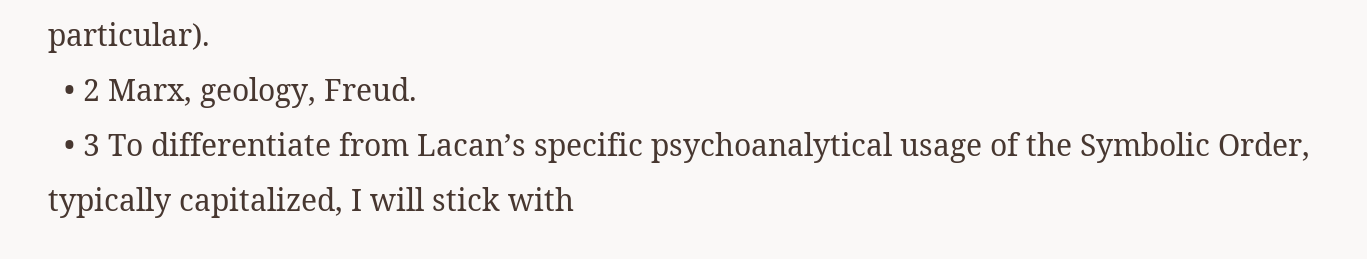particular).
  • 2 Marx, geology, Freud.
  • 3 To differentiate from Lacan’s specific psychoanalytical usage of the Symbolic Order, typically capitalized, I will stick with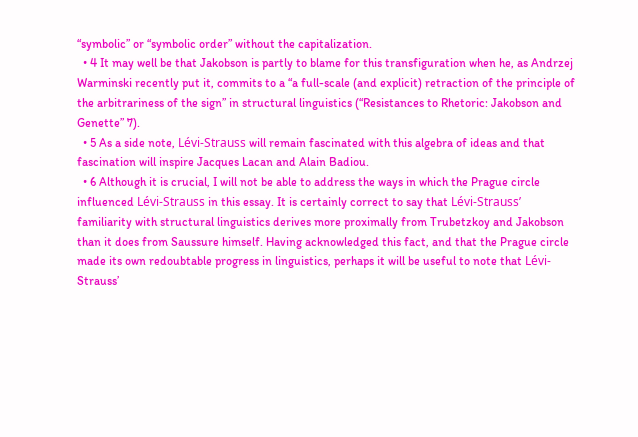“symbolic” or “symbolic order” without the capitalization.
  • 4 It may well be that Jakobson is partly to blame for this transfiguration when he, as Andrzej Warminski recently put it, commits to a “a full-scale (and explicit) retraction of the principle of the arbitrariness of the sign” in structural linguistics (“Resistances to Rhetoric: Jakobson and Genette” 7).
  • 5 As a side note, Lévi-Strauss will remain fascinated with this algebra of ideas and that fascination will inspire Jacques Lacan and Alain Badiou.
  • 6 Although it is crucial, I will not be able to address the ways in which the Prague circle influenced Lévi-Strauss in this essay. It is certainly correct to say that Lévi-Strauss’ familiarity with structural linguistics derives more proximally from Trubetzkoy and Jakobson than it does from Saussure himself. Having acknowledged this fact, and that the Prague circle made its own redoubtable progress in linguistics, perhaps it will be useful to note that Lévi-Strauss’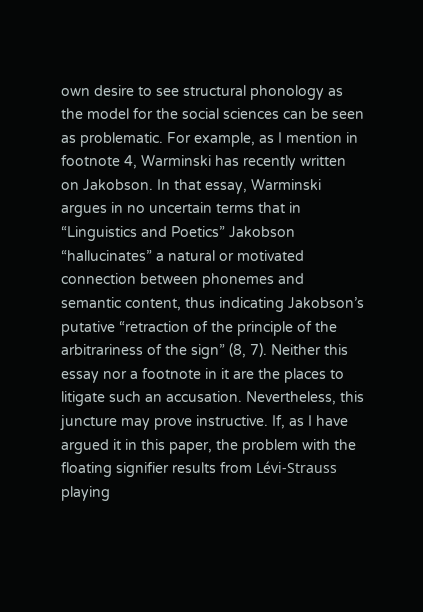own desire to see structural phonology as the model for the social sciences can be seen as problematic. For example, as I mention in footnote 4, Warminski has recently written on Jakobson. In that essay, Warminski argues in no uncertain terms that in “Linguistics and Poetics” Jakobson “hallucinates” a natural or motivated connection between phonemes and semantic content, thus indicating Jakobson’s putative “retraction of the principle of the arbitrariness of the sign” (8, 7). Neither this essay nor a footnote in it are the places to litigate such an accusation. Nevertheless, this juncture may prove instructive. If, as I have argued it in this paper, the problem with the floating signifier results from Lévi-Strauss playing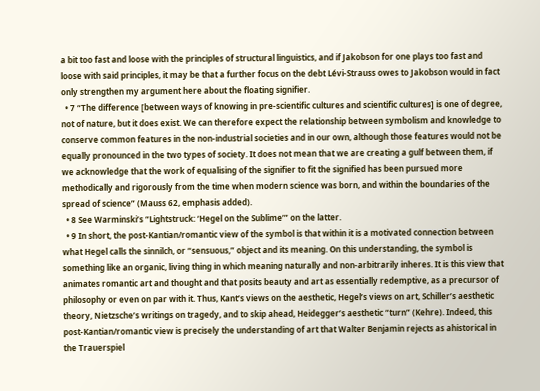a bit too fast and loose with the principles of structural linguistics, and if Jakobson for one plays too fast and loose with said principles, it may be that a further focus on the debt Lévi-Strauss owes to Jakobson would in fact only strengthen my argument here about the floating signifier.
  • 7 “The difference [between ways of knowing in pre-scientific cultures and scientific cultures] is one of degree, not of nature, but it does exist. We can therefore expect the relationship between symbolism and knowledge to conserve common features in the non-industrial societies and in our own, although those features would not be equally pronounced in the two types of society. It does not mean that we are creating a gulf between them, if we acknowledge that the work of equalising of the signifier to fit the signified has been pursued more methodically and rigorously from the time when modern science was born, and within the boundaries of the spread of science” (Mauss 62, emphasis added).
  • 8 See Warminski’s “Lightstruck: ‘Hegel on the Sublime’” on the latter.
  • 9 In short, the post-Kantian/romantic view of the symbol is that within it is a motivated connection between what Hegel calls the sinnilch, or “sensuous,” object and its meaning. On this understanding, the symbol is something like an organic, living thing in which meaning naturally and non-arbitrarily inheres. It is this view that animates romantic art and thought and that posits beauty and art as essentially redemptive, as a precursor of philosophy or even on par with it. Thus, Kant’s views on the aesthetic, Hegel’s views on art, Schiller’s aesthetic theory, Nietzsche’s writings on tragedy, and to skip ahead, Heidegger’s aesthetic “turn” (Kehre). Indeed, this post-Kantian/romantic view is precisely the understanding of art that Walter Benjamin rejects as ahistorical in the Trauerspiel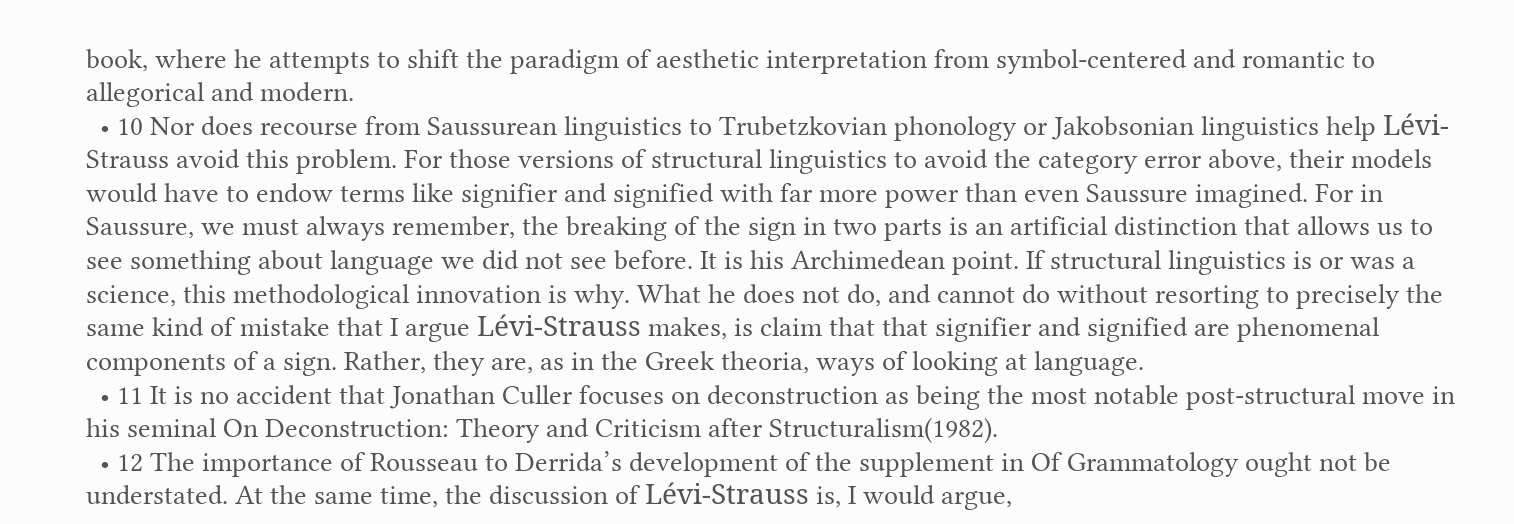book, where he attempts to shift the paradigm of aesthetic interpretation from symbol-centered and romantic to allegorical and modern.
  • 10 Nor does recourse from Saussurean linguistics to Trubetzkovian phonology or Jakobsonian linguistics help Lévi-Strauss avoid this problem. For those versions of structural linguistics to avoid the category error above, their models would have to endow terms like signifier and signified with far more power than even Saussure imagined. For in Saussure, we must always remember, the breaking of the sign in two parts is an artificial distinction that allows us to see something about language we did not see before. It is his Archimedean point. If structural linguistics is or was a science, this methodological innovation is why. What he does not do, and cannot do without resorting to precisely the same kind of mistake that I argue Lévi-Strauss makes, is claim that that signifier and signified are phenomenal components of a sign. Rather, they are, as in the Greek theoria, ways of looking at language.
  • 11 It is no accident that Jonathan Culler focuses on deconstruction as being the most notable post-structural move in his seminal On Deconstruction: Theory and Criticism after Structuralism(1982).
  • 12 The importance of Rousseau to Derrida’s development of the supplement in Of Grammatology ought not be understated. At the same time, the discussion of Lévi-Strauss is, I would argue,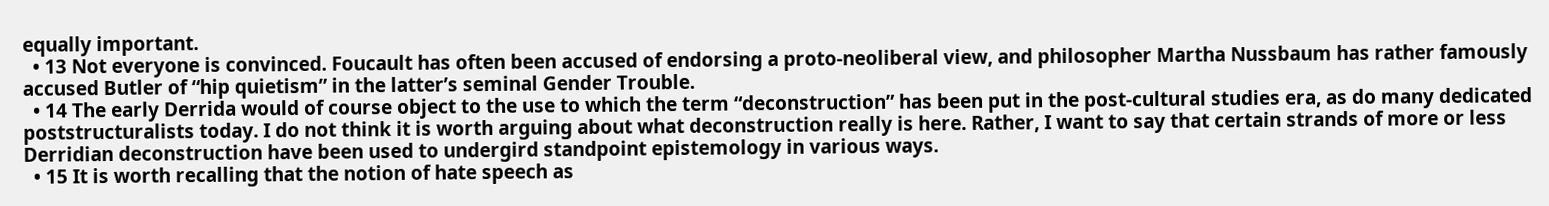equally important.
  • 13 Not everyone is convinced. Foucault has often been accused of endorsing a proto-neoliberal view, and philosopher Martha Nussbaum has rather famously accused Butler of “hip quietism” in the latter’s seminal Gender Trouble.
  • 14 The early Derrida would of course object to the use to which the term “deconstruction” has been put in the post-cultural studies era, as do many dedicated poststructuralists today. I do not think it is worth arguing about what deconstruction really is here. Rather, I want to say that certain strands of more or less Derridian deconstruction have been used to undergird standpoint epistemology in various ways.
  • 15 It is worth recalling that the notion of hate speech as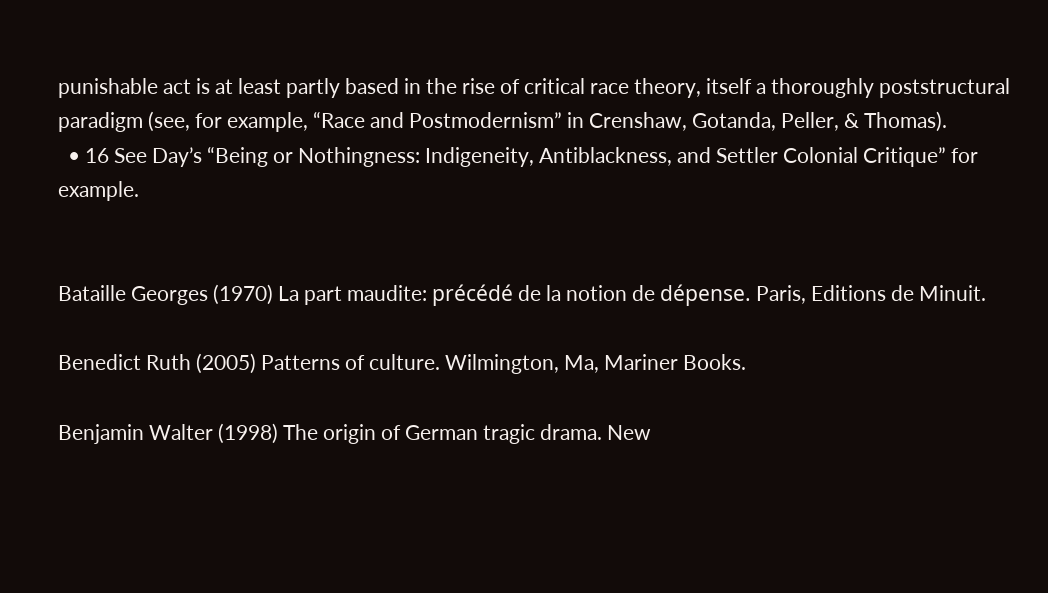punishable act is at least partly based in the rise of critical race theory, itself a thoroughly poststructural paradigm (see, for example, “Race and Postmodernism” in Crenshaw, Gotanda, Peller, & Thomas).
  • 16 See Day’s “Being or Nothingness: Indigeneity, Antiblackness, and Settler Colonial Critique” for example.


Bataille Georges (1970) La part maudite: précédé de la notion de dépense. Paris, Editions de Minuit.

Benedict Ruth (2005) Patterns of culture. Wilmington, Ma, Mariner Books.

Benjamin Walter (1998) The origin of German tragic drama. New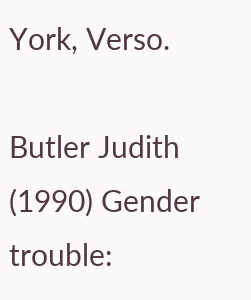York, Verso.

Butler Judith (1990) Gender trouble: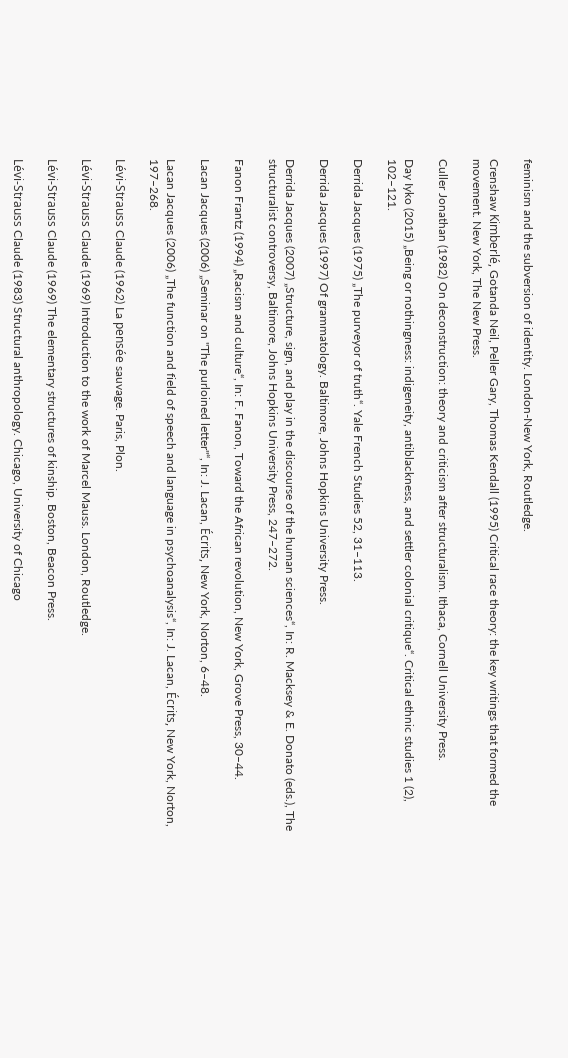feminism and the subversion of identity. London-New York, Routledge.

Crenshaw Kimberlé, Gotanda Neil, Peller Gary, Thomas Kendall (1995) Critical race theory: the key writings that formed the movement. New York, The New Press.

Culler Jonathan (1982) On deconstruction: theory and criticism after structuralism. Ithaca, Cornell University Press.

Day Iyko (2015) „Being or nothingness: indigeneity, antiblackness, and settler colonial critique“. Critical ethnic studies 1 (2), 102–121.

Derrida Jacques (1975) „The purveyor of truth“. Yale French Studies 52, 31–113.

Derrida Jacques (1997) Of grammatology. Baltimore, Johns Hopkins University Press.

Derrida Jacques (2007) „Structure, sign, and play in the discourse of the human sciences“, In: R. Macksey & E. Donato (eds.), The structuralist controversy, Baltimore, Johns Hopkins University Press, 247–272.

Fanon Frantz (1994) „Racism and culture“, In: F. Fanon, Toward the African revolution, New York, Grove Press, 30–44.

Lacan Jacques (2006) „Seminar on "The purloined letter"“, In: J. Lacan, Écrits, New York, Norton, 6–48.

Lacan Jacques (2006) „The function and field of speech and language in psychoanalysis“, In: J. Lacan, Écrits, New York, Norton, 197–268.

Lévi-Strauss Claude (1962) La pensée sauvage. Paris, Plon.

Lévi-Strauss Claude (1969) Introduction to the work of Marcel Mauss. London, Routledge.

Lévi-Strauss Claude (1969) The elementary structures of kinship. Boston, Beacon Press.

Lévi-Strauss Claude (1983) Structural anthropology. Chicago, University of Chicago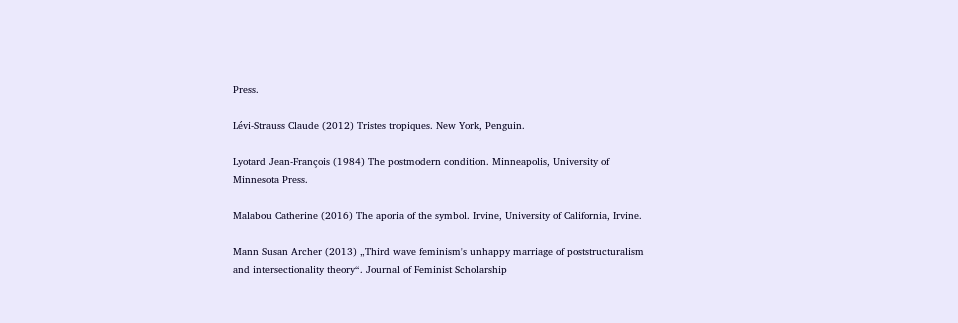Press.

Lévi-Strauss Claude (2012) Tristes tropiques. New York, Penguin.

Lyotard Jean-François (1984) The postmodern condition. Minneapolis, University of Minnesota Press.

Malabou Catherine (2016) The aporia of the symbol. Irvine, University of California, Irvine.

Mann Susan Archer (2013) „Third wave feminism's unhappy marriage of poststructuralism and intersectionality theory“. Journal of Feminist Scholarship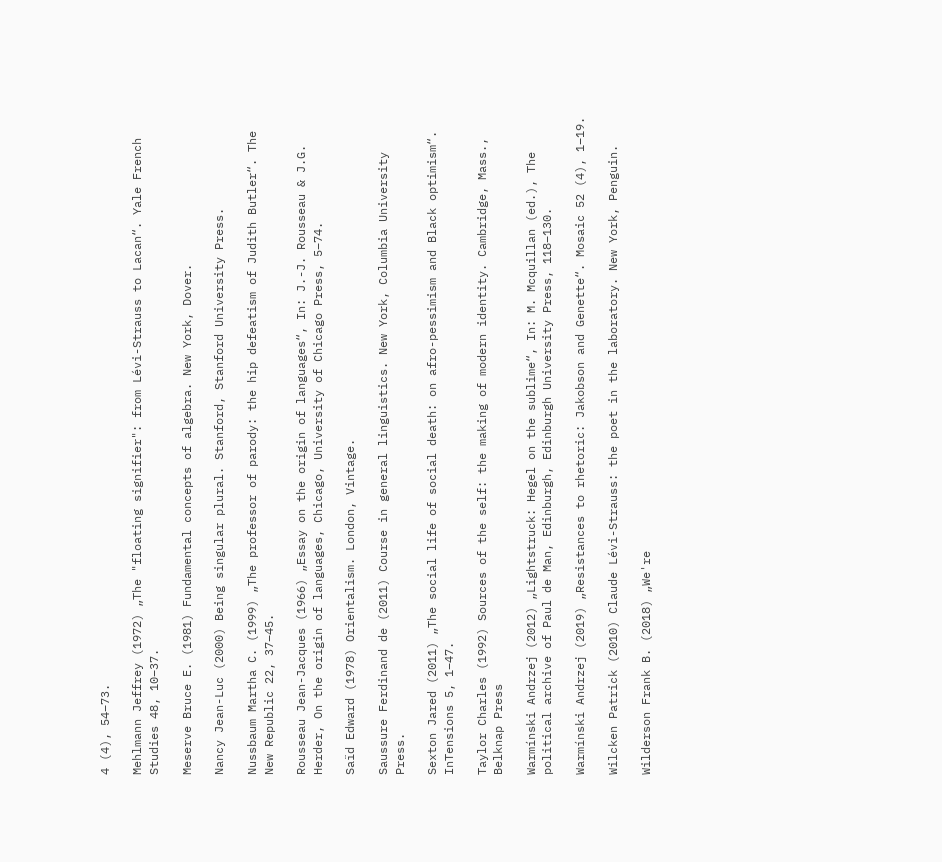4 (4), 54–73.

Mehlmann Jeffrey (1972) „The "floating signifier": from Lévi-Strauss to Lacan“. Yale French Studies 48, 10–37.

Meserve Bruce E. (1981) Fundamental concepts of algebra. New York, Dover.

Nancy Jean-Luc (2000) Being singular plural. Stanford, Stanford University Press.

Nussbaum Martha C. (1999) „The professor of parody: the hip defeatism of Judith Butler“. The New Republic 22, 37–45.

Rousseau Jean-Jacques (1966) „Essay on the origin of languages“, In: J.-J. Rousseau & J.G. Herder, On the origin of languages, Chicago, University of Chicago Press, 5–74.

Saïd Edward (1978) Orientalism. London, Vintage.

Saussure Ferdinand de (2011) Course in general linguistics. New York, Columbia University Press.

Sexton Jared (2011) „The social life of social death: on afro-pessimism and Black optimism“. InTensions 5, 1–47.

Taylor Charles (1992) Sources of the self: the making of modern identity. Cambridge, Mass., Belknap Press

Warmínski Andrzej (2012) „Lightstruck: Hegel on the sublime“, In: M. Mcquillan (ed.), The political archive of Paul de Man, Edinburgh, Edinburgh University Press, 118–130.

Warmínski Andrzej (2019) „Resistances to rhetoric: Jakobson and Genette“. Mosaic 52 (4), 1–19.

Wilcken Patrick (2010) Claude Lévi-Strauss: the poet in the laboratory. New York, Penguin.

Wilderson Frank B. (2018) „We're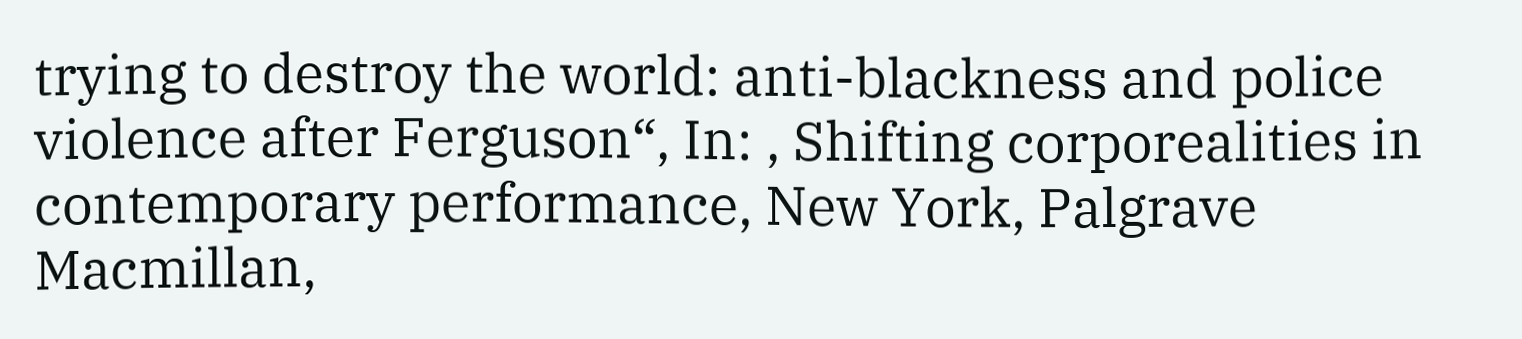trying to destroy the world: anti-blackness and police violence after Ferguson“, In: , Shifting corporealities in contemporary performance, New York, Palgrave Macmillan,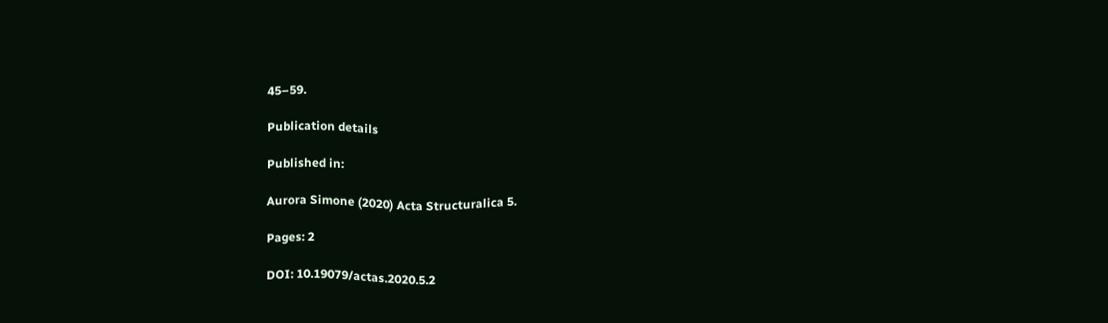45–59.

Publication details

Published in:

Aurora Simone (2020) Acta Structuralica 5.

Pages: 2

DOI: 10.19079/actas.2020.5.2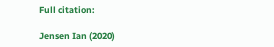Full citation:

Jensen Ian (2020)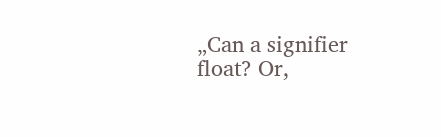„Can a signifier float? Or,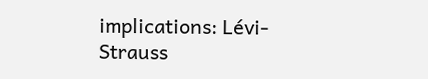implications: Lévi-Strauss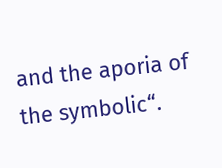and the aporia of the symbolic“.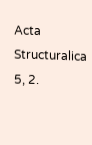Acta Structuralica 5, 2.